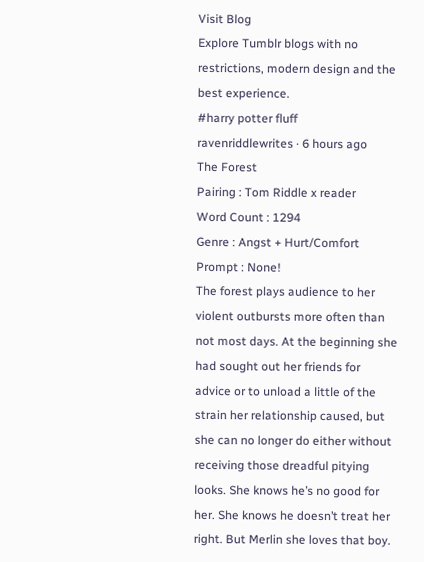Visit Blog
Explore Tumblr blogs with no restrictions, modern design and the best experience.
#harry potter fluff
ravenriddlewrites · 6 hours ago
The Forest
Pairing : Tom Riddle x reader
Word Count : 1294
Genre : Angst + Hurt/Comfort
Prompt : None!
The forest plays audience to her violent outbursts more often than not most days. At the beginning she had sought out her friends for advice or to unload a little of the strain her relationship caused, but she can no longer do either without receiving those dreadful pitying looks. She knows he’s no good for her. She knows he doesn’t treat her right. But Merlin she loves that boy.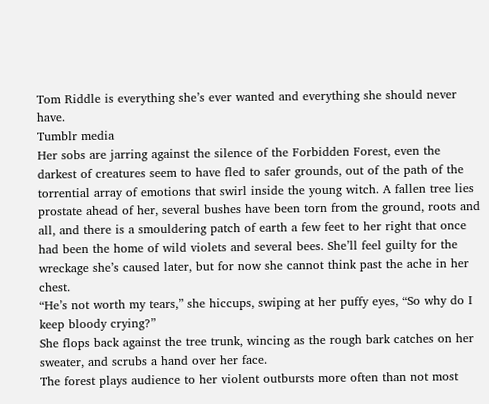Tom Riddle is everything she’s ever wanted and everything she should never have.
Tumblr media
Her sobs are jarring against the silence of the Forbidden Forest, even the darkest of creatures seem to have fled to safer grounds, out of the path of the torrential array of emotions that swirl inside the young witch. A fallen tree lies prostate ahead of her, several bushes have been torn from the ground, roots and all, and there is a smouldering patch of earth a few feet to her right that once had been the home of wild violets and several bees. She’ll feel guilty for the wreckage she’s caused later, but for now she cannot think past the ache in her chest.
“He’s not worth my tears,” she hiccups, swiping at her puffy eyes, “So why do I keep bloody crying?”
She flops back against the tree trunk, wincing as the rough bark catches on her sweater, and scrubs a hand over her face.
The forest plays audience to her violent outbursts more often than not most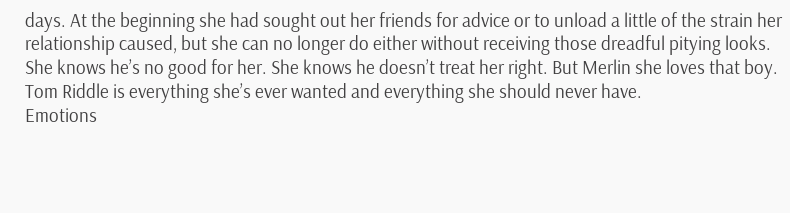days. At the beginning she had sought out her friends for advice or to unload a little of the strain her relationship caused, but she can no longer do either without receiving those dreadful pitying looks. She knows he’s no good for her. She knows he doesn’t treat her right. But Merlin she loves that boy. Tom Riddle is everything she’s ever wanted and everything she should never have.
Emotions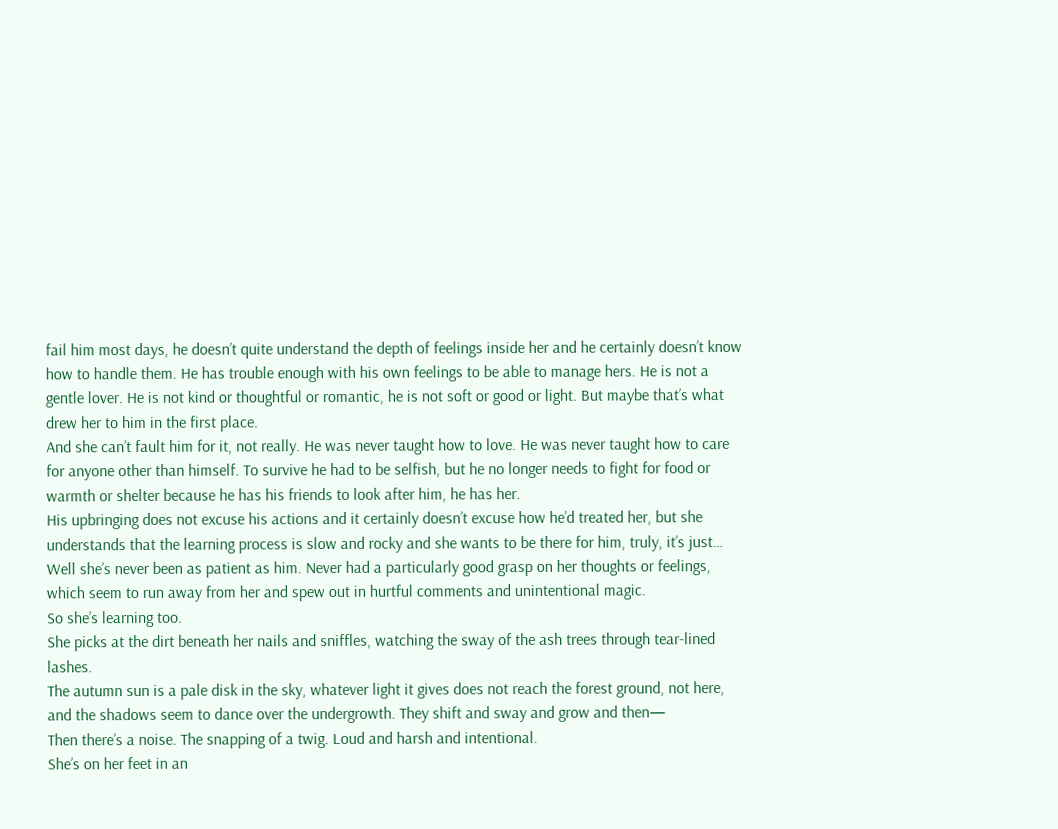fail him most days, he doesn’t quite understand the depth of feelings inside her and he certainly doesn’t know how to handle them. He has trouble enough with his own feelings to be able to manage hers. He is not a gentle lover. He is not kind or thoughtful or romantic, he is not soft or good or light. But maybe that’s what drew her to him in the first place.
And she can’t fault him for it, not really. He was never taught how to love. He was never taught how to care for anyone other than himself. To survive he had to be selfish, but he no longer needs to fight for food or warmth or shelter because he has his friends to look after him, he has her.
His upbringing does not excuse his actions and it certainly doesn’t excuse how he’d treated her, but she understands that the learning process is slow and rocky and she wants to be there for him, truly, it’s just…
Well she’s never been as patient as him. Never had a particularly good grasp on her thoughts or feelings, which seem to run away from her and spew out in hurtful comments and unintentional magic.
So she’s learning too.
She picks at the dirt beneath her nails and sniffles, watching the sway of the ash trees through tear-lined lashes.
The autumn sun is a pale disk in the sky, whatever light it gives does not reach the forest ground, not here, and the shadows seem to dance over the undergrowth. They shift and sway and grow and then—
Then there’s a noise. The snapping of a twig. Loud and harsh and intentional.
She’s on her feet in an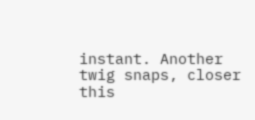instant. Another twig snaps, closer this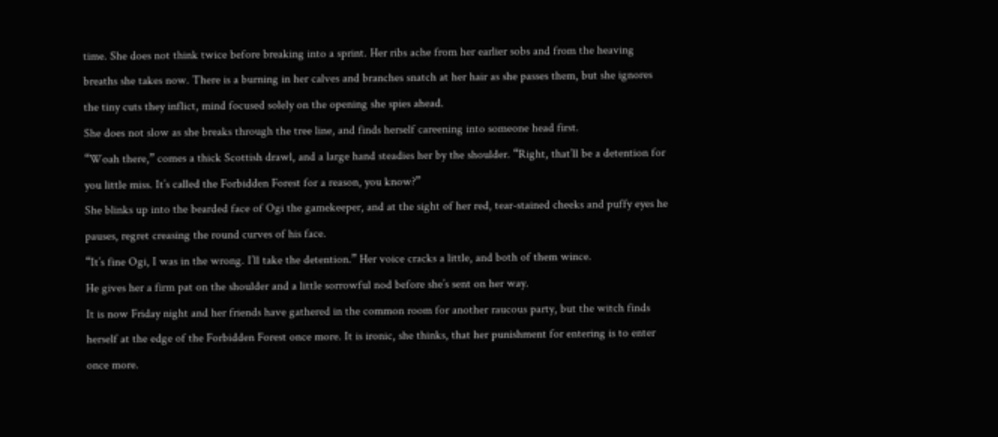time. She does not think twice before breaking into a sprint. Her ribs ache from her earlier sobs and from the heaving breaths she takes now. There is a burning in her calves and branches snatch at her hair as she passes them, but she ignores the tiny cuts they inflict, mind focused solely on the opening she spies ahead.
She does not slow as she breaks through the tree line, and finds herself careening into someone head first.
“Woah there,” comes a thick Scottish drawl, and a large hand steadies her by the shoulder. “Right, that’ll be a detention for you little miss. It’s called the Forbidden Forest for a reason, you know?”
She blinks up into the bearded face of Ogi the gamekeeper, and at the sight of her red, tear-stained cheeks and puffy eyes he pauses, regret creasing the round curves of his face.
“It’s fine Ogi, I was in the wrong. I’ll take the detention.” Her voice cracks a little, and both of them wince.
He gives her a firm pat on the shoulder and a little sorrowful nod before she’s sent on her way.
It is now Friday night and her friends have gathered in the common room for another raucous party, but the witch finds herself at the edge of the Forbidden Forest once more. It is ironic, she thinks, that her punishment for entering is to enter once more.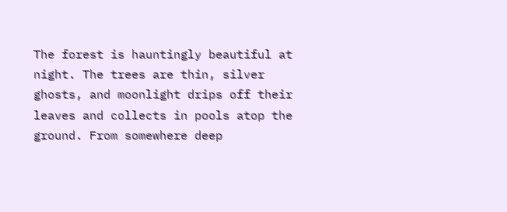The forest is hauntingly beautiful at night. The trees are thin, silver ghosts, and moonlight drips off their leaves and collects in pools atop the ground. From somewhere deep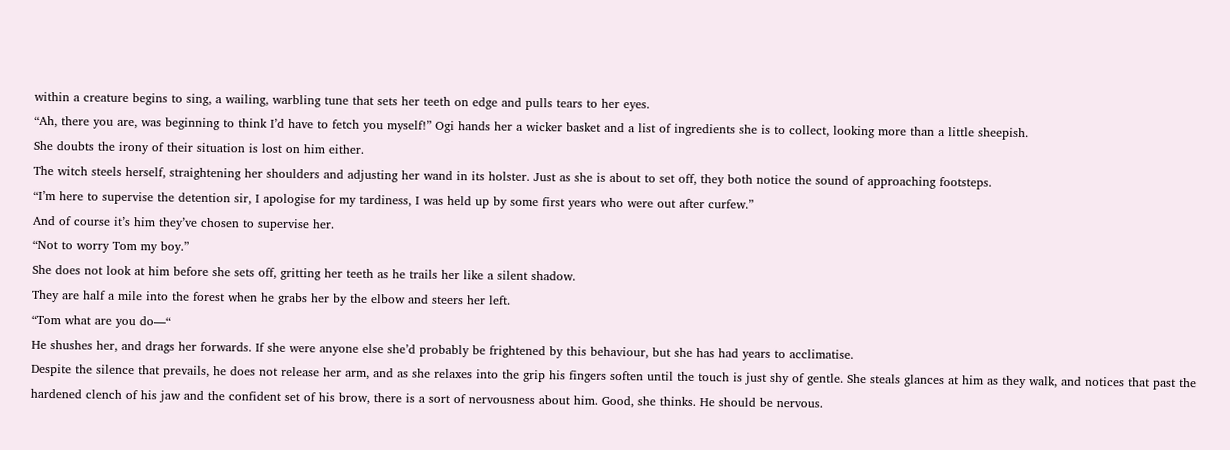within a creature begins to sing, a wailing, warbling tune that sets her teeth on edge and pulls tears to her eyes.
“Ah, there you are, was beginning to think I’d have to fetch you myself!” Ogi hands her a wicker basket and a list of ingredients she is to collect, looking more than a little sheepish.
She doubts the irony of their situation is lost on him either.
The witch steels herself, straightening her shoulders and adjusting her wand in its holster. Just as she is about to set off, they both notice the sound of approaching footsteps.
“I’m here to supervise the detention sir, I apologise for my tardiness, I was held up by some first years who were out after curfew.”
And of course it’s him they’ve chosen to supervise her.
“Not to worry Tom my boy.”
She does not look at him before she sets off, gritting her teeth as he trails her like a silent shadow.
They are half a mile into the forest when he grabs her by the elbow and steers her left.
“Tom what are you do—“
He shushes her, and drags her forwards. If she were anyone else she’d probably be frightened by this behaviour, but she has had years to acclimatise.
Despite the silence that prevails, he does not release her arm, and as she relaxes into the grip his fingers soften until the touch is just shy of gentle. She steals glances at him as they walk, and notices that past the hardened clench of his jaw and the confident set of his brow, there is a sort of nervousness about him. Good, she thinks. He should be nervous.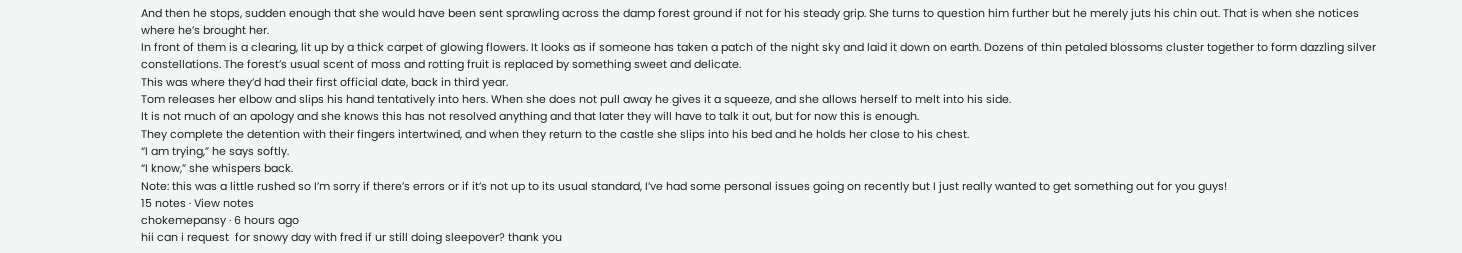And then he stops, sudden enough that she would have been sent sprawling across the damp forest ground if not for his steady grip. She turns to question him further but he merely juts his chin out. That is when she notices where he’s brought her.
In front of them is a clearing, lit up by a thick carpet of glowing flowers. It looks as if someone has taken a patch of the night sky and laid it down on earth. Dozens of thin petaled blossoms cluster together to form dazzling silver constellations. The forest’s usual scent of moss and rotting fruit is replaced by something sweet and delicate.
This was where they’d had their first official date, back in third year.
Tom releases her elbow and slips his hand tentatively into hers. When she does not pull away he gives it a squeeze, and she allows herself to melt into his side.
It is not much of an apology and she knows this has not resolved anything and that later they will have to talk it out, but for now this is enough.
They complete the detention with their fingers intertwined, and when they return to the castle she slips into his bed and he holds her close to his chest.
“I am trying,” he says softly.
“I know,” she whispers back.
Note: this was a little rushed so I’m sorry if there’s errors or if it’s not up to its usual standard, I’ve had some personal issues going on recently but I just really wanted to get something out for you guys!
15 notes · View notes
chokemepansy · 6 hours ago
hii can i request  for snowy day with fred if ur still doing sleepover? thank you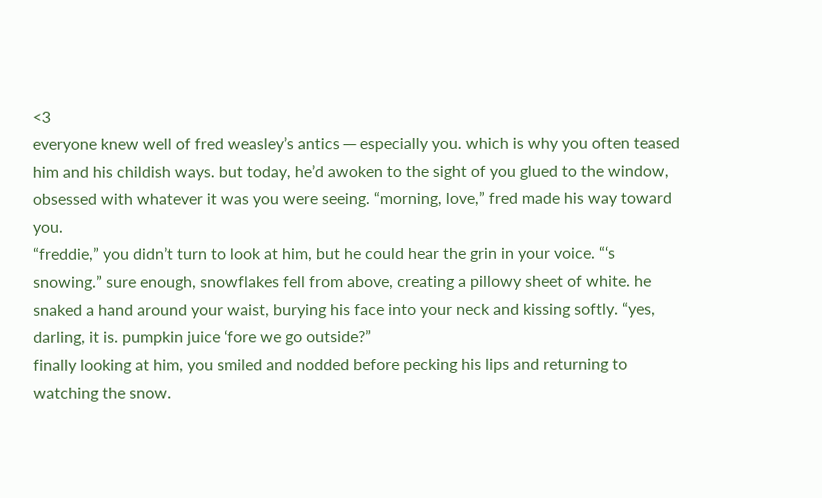<3
everyone knew well of fred weasley’s antics ─ especially you. which is why you often teased him and his childish ways. but today, he’d awoken to the sight of you glued to the window, obsessed with whatever it was you were seeing. “morning, love,” fred made his way toward you.
“freddie,” you didn’t turn to look at him, but he could hear the grin in your voice. “‘s snowing.” sure enough, snowflakes fell from above, creating a pillowy sheet of white. he snaked a hand around your waist, burying his face into your neck and kissing softly. “yes, darling, it is. pumpkin juice ‘fore we go outside?”
finally looking at him, you smiled and nodded before pecking his lips and returning to watching the snow.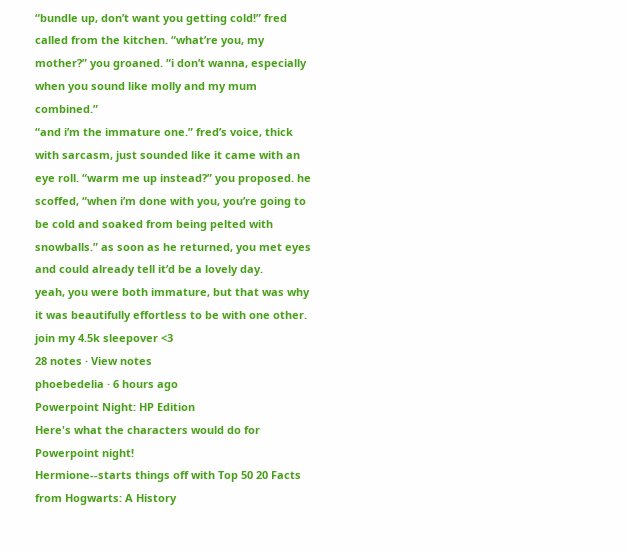“bundle up, don’t want you getting cold!” fred called from the kitchen. “what’re you, my mother?” you groaned. “i don’t wanna, especially when you sound like molly and my mum combined.”
“and i’m the immature one.” fred’s voice, thick with sarcasm, just sounded like it came with an eye roll. “warm me up instead?” you proposed. he scoffed, “when i’m done with you, you’re going to be cold and soaked from being pelted with snowballs.” as soon as he returned, you met eyes and could already tell it’d be a lovely day.
yeah, you were both immature, but that was why it was beautifully effortless to be with one other.
join my 4.5k sleepover <3
28 notes · View notes
phoebedelia · 6 hours ago
Powerpoint Night: HP Edition
Here's what the characters would do for Powerpoint night!
Hermione--starts things off with Top 50 20 Facts from Hogwarts: A History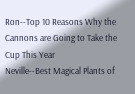Ron--Top 10 Reasons Why the Cannons are Going to Take the Cup This Year
Neville--Best Magical Plants of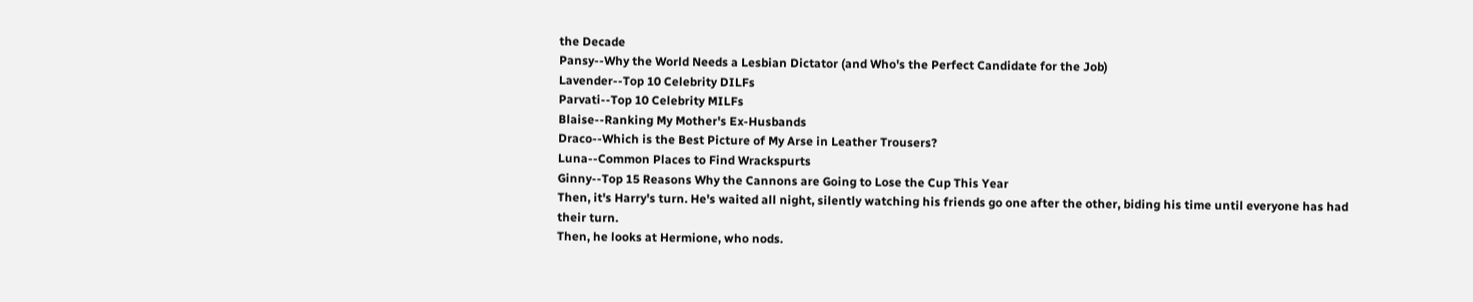the Decade
Pansy--Why the World Needs a Lesbian Dictator (and Who's the Perfect Candidate for the Job)
Lavender--Top 10 Celebrity DILFs
Parvati--Top 10 Celebrity MILFs
Blaise--Ranking My Mother's Ex-Husbands
Draco--Which is the Best Picture of My Arse in Leather Trousers?
Luna--Common Places to Find Wrackspurts
Ginny--Top 15 Reasons Why the Cannons are Going to Lose the Cup This Year
Then, it's Harry's turn. He's waited all night, silently watching his friends go one after the other, biding his time until everyone has had their turn.
Then, he looks at Hermione, who nods.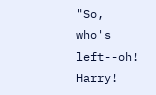"So, who's left--oh! Harry!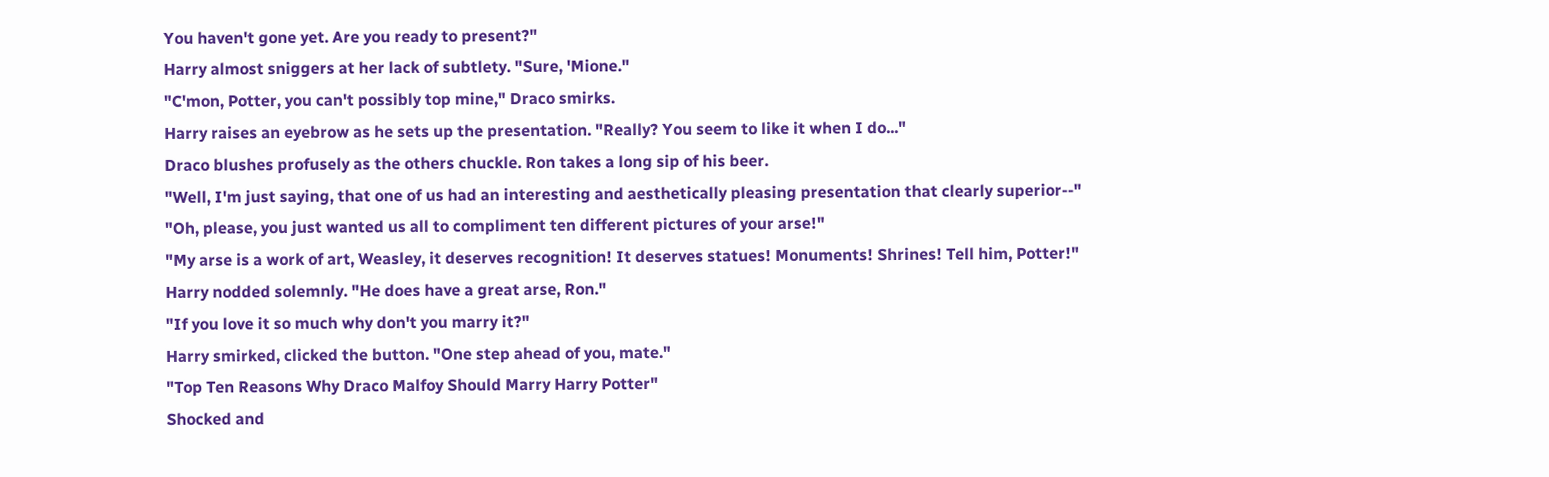You haven't gone yet. Are you ready to present?"
Harry almost sniggers at her lack of subtlety. "Sure, 'Mione."
"C'mon, Potter, you can't possibly top mine," Draco smirks.
Harry raises an eyebrow as he sets up the presentation. "Really? You seem to like it when I do..."
Draco blushes profusely as the others chuckle. Ron takes a long sip of his beer.
"Well, I'm just saying, that one of us had an interesting and aesthetically pleasing presentation that clearly superior--"
"Oh, please, you just wanted us all to compliment ten different pictures of your arse!"
"My arse is a work of art, Weasley, it deserves recognition! It deserves statues! Monuments! Shrines! Tell him, Potter!"
Harry nodded solemnly. "He does have a great arse, Ron."
"If you love it so much why don't you marry it?"
Harry smirked, clicked the button. "One step ahead of you, mate."
"Top Ten Reasons Why Draco Malfoy Should Marry Harry Potter"
Shocked and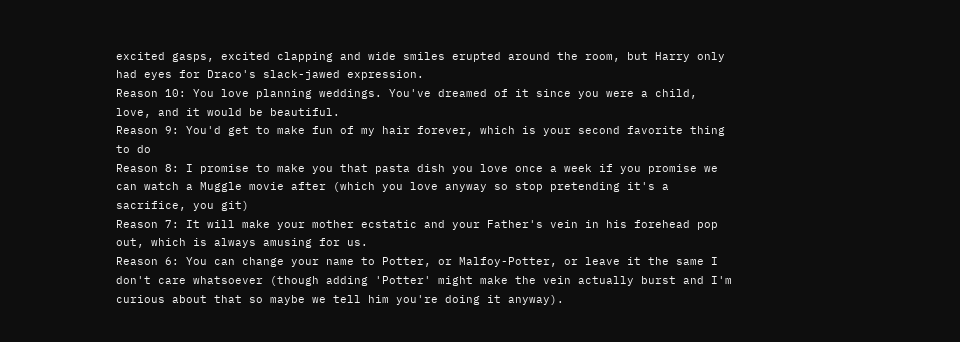excited gasps, excited clapping and wide smiles erupted around the room, but Harry only had eyes for Draco's slack-jawed expression.
Reason 10: You love planning weddings. You've dreamed of it since you were a child, love, and it would be beautiful.
Reason 9: You'd get to make fun of my hair forever, which is your second favorite thing to do
Reason 8: I promise to make you that pasta dish you love once a week if you promise we can watch a Muggle movie after (which you love anyway so stop pretending it's a sacrifice, you git)
Reason 7: It will make your mother ecstatic and your Father's vein in his forehead pop out, which is always amusing for us.
Reason 6: You can change your name to Potter, or Malfoy-Potter, or leave it the same I don't care whatsoever (though adding 'Potter' might make the vein actually burst and I'm curious about that so maybe we tell him you're doing it anyway).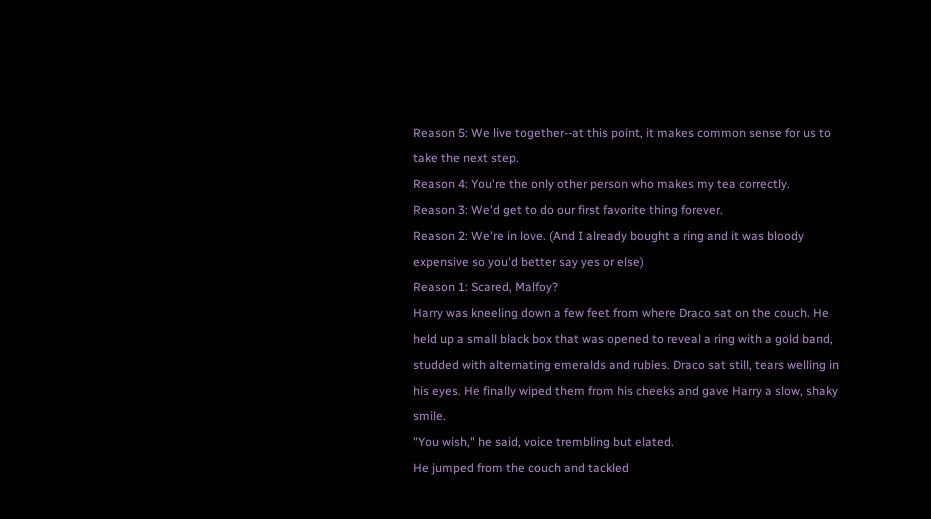Reason 5: We live together--at this point, it makes common sense for us to take the next step.
Reason 4: You're the only other person who makes my tea correctly.
Reason 3: We'd get to do our first favorite thing forever.
Reason 2: We're in love. (And I already bought a ring and it was bloody expensive so you'd better say yes or else)
Reason 1: Scared, Malfoy?
Harry was kneeling down a few feet from where Draco sat on the couch. He held up a small black box that was opened to reveal a ring with a gold band, studded with alternating emeralds and rubies. Draco sat still, tears welling in his eyes. He finally wiped them from his cheeks and gave Harry a slow, shaky smile.
"You wish," he said, voice trembling but elated.
He jumped from the couch and tackled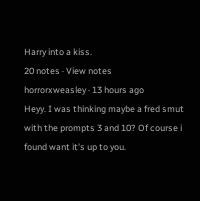Harry into a kiss.
20 notes · View notes
horrorxweasley · 13 hours ago
Heyy. I was thinking maybe a fred smut with the prompts 3 and 10? Of course i found want it's up to you.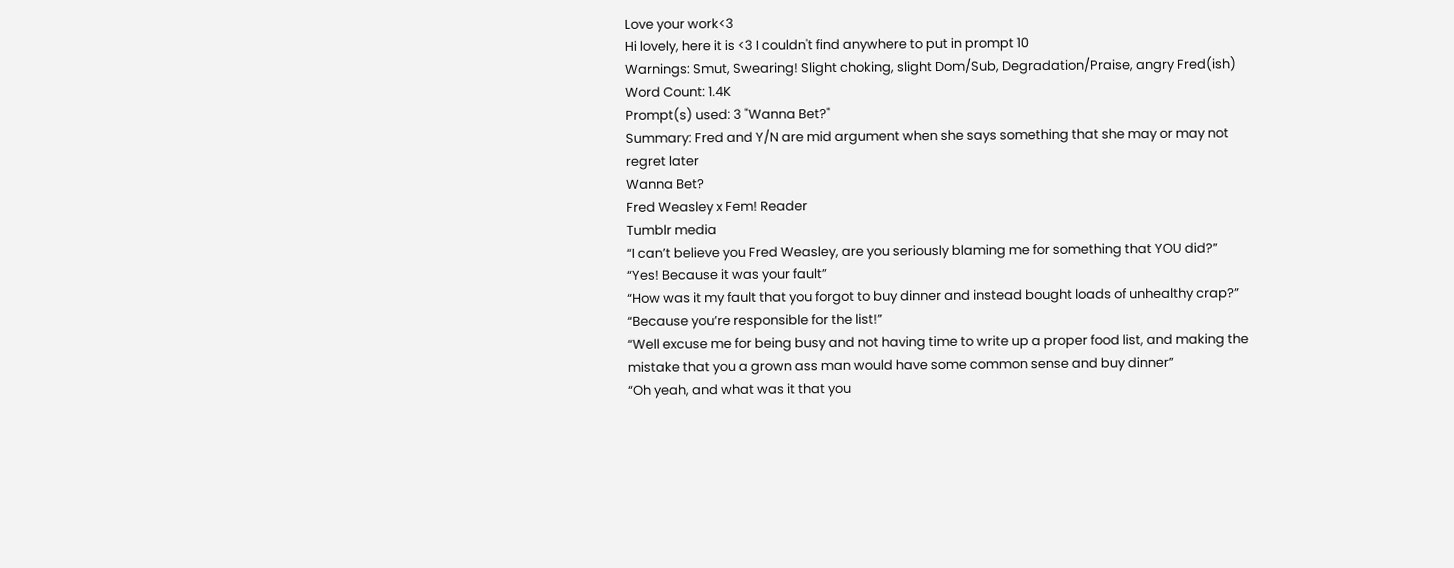Love your work<3
Hi lovely, here it is <3 I couldn't find anywhere to put in prompt 10
Warnings: Smut, Swearing! Slight choking, slight Dom/Sub, Degradation/Praise, angry Fred(ish)
Word Count: 1.4K
Prompt(s) used: 3 "Wanna Bet?"
Summary: Fred and Y/N are mid argument when she says something that she may or may not regret later
Wanna Bet?
Fred Weasley x Fem! Reader
Tumblr media
“I can’t believe you Fred Weasley, are you seriously blaming me for something that YOU did?”
“Yes! Because it was your fault”
“How was it my fault that you forgot to buy dinner and instead bought loads of unhealthy crap?”
“Because you’re responsible for the list!”
“Well excuse me for being busy and not having time to write up a proper food list, and making the mistake that you a grown ass man would have some common sense and buy dinner”
“Oh yeah, and what was it that you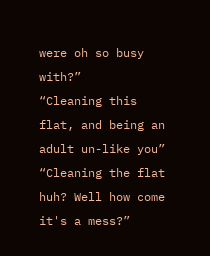were oh so busy with?”
“Cleaning this flat, and being an adult un-like you”
“Cleaning the flat huh? Well how come it's a mess?”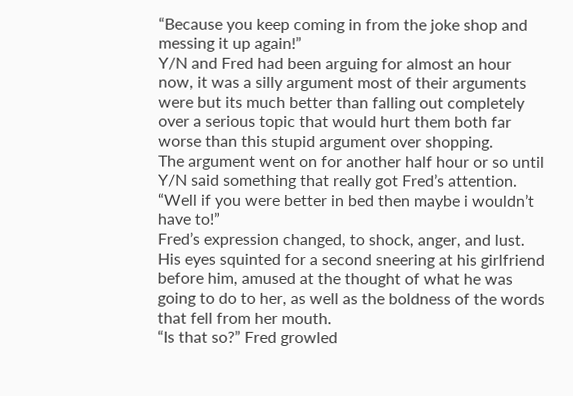“Because you keep coming in from the joke shop and messing it up again!”
Y/N and Fred had been arguing for almost an hour now, it was a silly argument most of their arguments were but its much better than falling out completely over a serious topic that would hurt them both far worse than this stupid argument over shopping.
The argument went on for another half hour or so until Y/N said something that really got Fred’s attention.
“Well if you were better in bed then maybe i wouldn’t have to!”
Fred’s expression changed, to shock, anger, and lust. His eyes squinted for a second sneering at his girlfriend before him, amused at the thought of what he was going to do to her, as well as the boldness of the words that fell from her mouth.
“Is that so?” Fred growled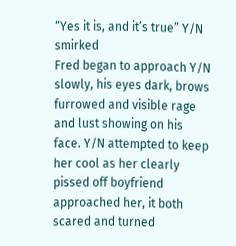“Yes it is, and it’s true” Y/N smirked
Fred began to approach Y/N slowly, his eyes dark, brows furrowed and visible rage and lust showing on his face. Y/N attempted to keep her cool as her clearly pissed off boyfriend approached her, it both scared and turned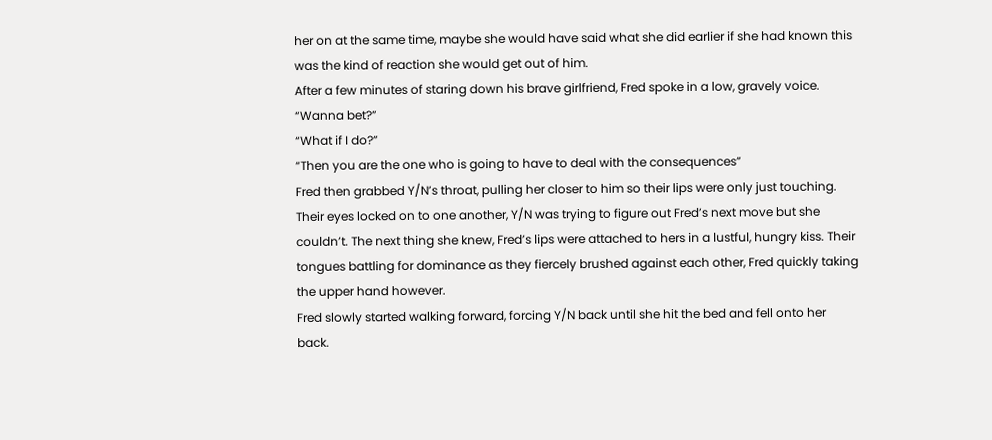her on at the same time, maybe she would have said what she did earlier if she had known this was the kind of reaction she would get out of him.
After a few minutes of staring down his brave girlfriend, Fred spoke in a low, gravely voice.
“Wanna bet?”
“What if I do?”
“Then you are the one who is going to have to deal with the consequences”
Fred then grabbed Y/N’s throat, pulling her closer to him so their lips were only just touching. Their eyes locked on to one another, Y/N was trying to figure out Fred’s next move but she couldn’t. The next thing she knew, Fred’s lips were attached to hers in a lustful, hungry kiss. Their tongues battling for dominance as they fiercely brushed against each other, Fred quickly taking the upper hand however.
Fred slowly started walking forward, forcing Y/N back until she hit the bed and fell onto her back.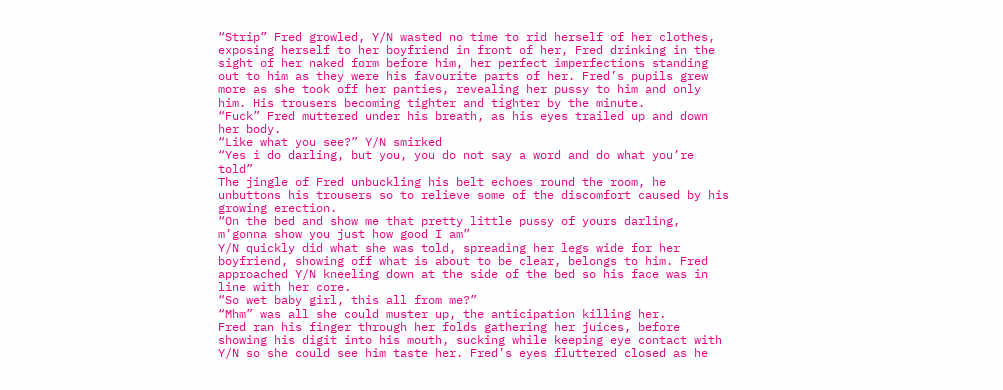“Strip” Fred growled, Y/N wasted no time to rid herself of her clothes, exposing herself to her boyfriend in front of her, Fred drinking in the sight of her naked form before him, her perfect imperfections standing out to him as they were his favourite parts of her. Fred’s pupils grew more as she took off her panties, revealing her pussy to him and only him. His trousers becoming tighter and tighter by the minute.
“Fuck” Fred muttered under his breath, as his eyes trailed up and down her body.
“Like what you see?” Y/N smirked
“Yes i do darling, but you, you do not say a word and do what you’re told”
The jingle of Fred unbuckling his belt echoes round the room, he unbuttons his trousers so to relieve some of the discomfort caused by his growing erection.
“On the bed and show me that pretty little pussy of yours darling, m’gonna show you just how good I am”
Y/N quickly did what she was told, spreading her legs wide for her boyfriend, showing off what is about to be clear, belongs to him. Fred approached Y/N kneeling down at the side of the bed so his face was in line with her core.
“So wet baby girl, this all from me?”
“Mhm” was all she could muster up, the anticipation killing her.
Fred ran his finger through her folds gathering her juices, before showing his digit into his mouth, sucking while keeping eye contact with Y/N so she could see him taste her. Fred’s eyes fluttered closed as he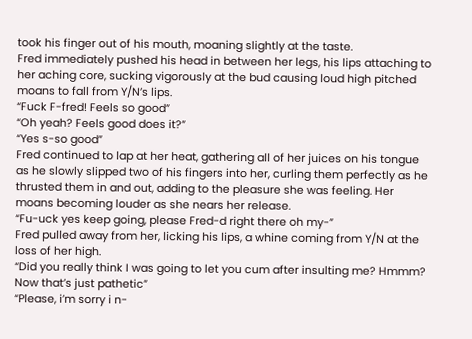took his finger out of his mouth, moaning slightly at the taste.
Fred immediately pushed his head in between her legs, his lips attaching to her aching core, sucking vigorously at the bud causing loud high pitched moans to fall from Y/N’s lips.
“Fuck F-fred! Feels so good”
“Oh yeah? Feels good does it?”
“Yes s-so good”
Fred continued to lap at her heat, gathering all of her juices on his tongue as he slowly slipped two of his fingers into her, curling them perfectly as he thrusted them in and out, adding to the pleasure she was feeling. Her moans becoming louder as she nears her release.
“Fu-uck yes keep going, please Fred-d right there oh my-”
Fred pulled away from her, licking his lips, a whine coming from Y/N at the loss of her high.
“Did you really think I was going to let you cum after insulting me? Hmmm? Now that’s just pathetic”
“Please, i’m sorry i n-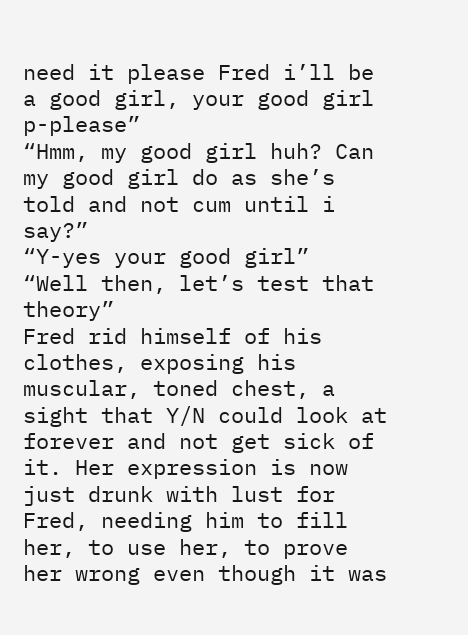need it please Fred i’ll be a good girl, your good girl p-please”
“Hmm, my good girl huh? Can my good girl do as she’s told and not cum until i say?”
“Y-yes your good girl”
“Well then, let’s test that theory”
Fred rid himself of his clothes, exposing his muscular, toned chest, a sight that Y/N could look at forever and not get sick of it. Her expression is now just drunk with lust for Fred, needing him to fill her, to use her, to prove her wrong even though it was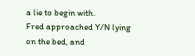a lie to begin with.
Fred approached Y/N lying on the bed, and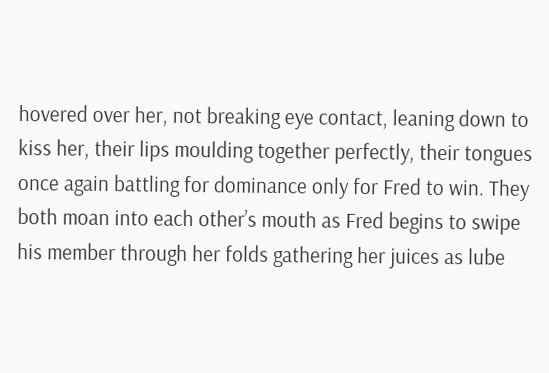hovered over her, not breaking eye contact, leaning down to kiss her, their lips moulding together perfectly, their tongues once again battling for dominance only for Fred to win. They both moan into each other’s mouth as Fred begins to swipe his member through her folds gathering her juices as lube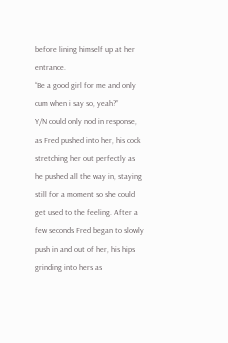before lining himself up at her entrance.
“Be a good girl for me and only cum when i say so, yeah?”
Y/N could only nod in response, as Fred pushed into her, his cock stretching her out perfectly as he pushed all the way in, staying still for a moment so she could get used to the feeling. After a few seconds Fred began to slowly push in and out of her, his hips grinding into hers as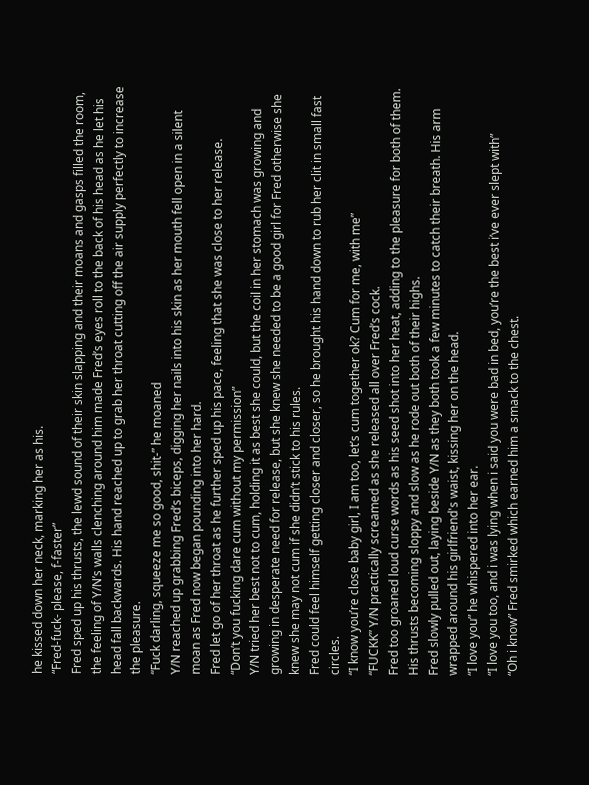he kissed down her neck, marking her as his.
“Fred-fuck- please, f-faster”
Fred sped up his thrusts, the lewd sound of their skin slapping and their moans and gasps filled the room, the feeling of Y/N’s walls clenching around him made Fred’s eyes roll to the back of his head as he let his head fall backwards. His hand reached up to grab her throat cutting off the air supply perfectly to increase the pleasure.
“Fuck darling, squeeze me so good, shit-” he moaned
Y/N reached up grabbing Fred’s biceps, digging her nails into his skin as her mouth fell open in a silent moan as Fred now began pounding into her hard.
Fred let go of her throat as he further sped up his pace, feeling that she was close to her release.
“Don’t you fucking dare cum without my permission”
Y/N tried her best not to cum, holding it as best she could, but the coil in her stomach was growing and growing in desperate need for release, but she knew she needed to be a good girl for Fred otherwise she knew she may not cum if she didn’t stick to his rules.
Fred could feel himself getting closer and closer, so he brought his hand down to rub her clit in small fast circles.
“I know you’re close baby girl, I am too, let’s cum together ok? Cum for me, with me”
“FUCKK” Y/N practically screamed as she released all over Fred’s cock.
Fred too groaned loud curse words as his seed shot into her heat, adding to the pleasure for both of them. His thrusts becoming sloppy and slow as he rode out both of their highs.
Fred slowly pulled out, laying beside Y/N as they both took a few minutes to catch their breath. His arm wrapped around his girlfriend's waist, kissing her on the head.
“I love you” he whispered into her ear.
“I love you too, and i was lying when i said you were bad in bed, you’re the best i’ve ever slept with”
“Oh i know” Fred smirked which earned him a smack to the chest.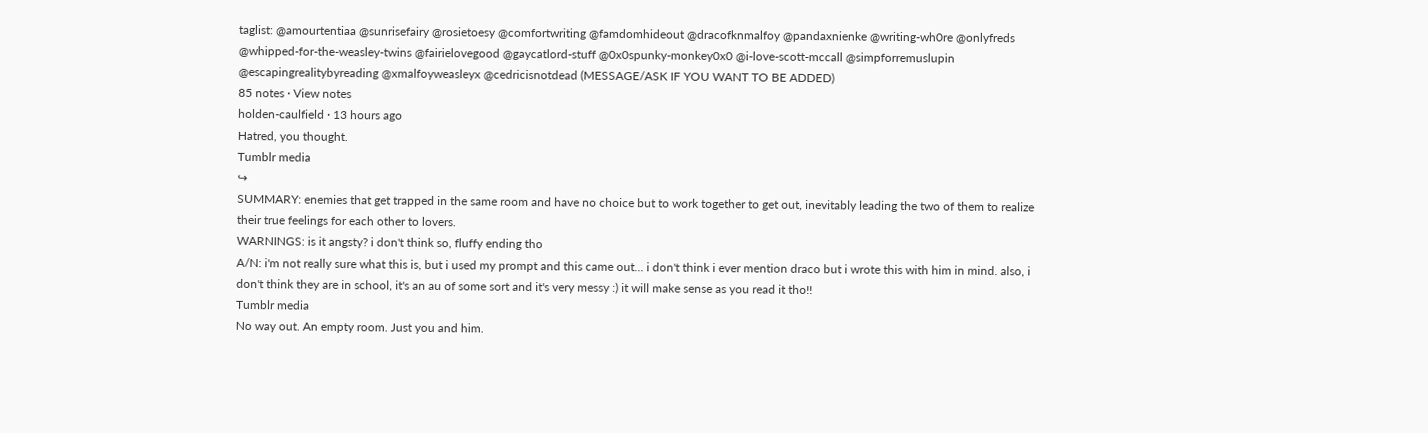taglist: @amourtentiaa @sunrisefairy @rosietoesy @comfortwriting @famdomhideout @dracofknmalfoy @pandaxnienke @writing-wh0re @onlyfreds @whipped-for-the-weasley-twins @fairielovegood @gaycatlord-stuff @0x0spunky-monkey0x0 @i-love-scott-mccall @simpforremuslupin @escapingrealitybyreading @xmalfoyweasleyx @cedricisnotdead (MESSAGE/ASK IF YOU WANT TO BE ADDED)
85 notes · View notes
holden-caulfield · 13 hours ago
Hatred, you thought.
Tumblr media
↪
SUMMARY: enemies that get trapped in the same room and have no choice but to work together to get out, inevitably leading the two of them to realize their true feelings for each other to lovers.
WARNINGS: is it angsty? i don't think so, fluffy ending tho
A/N: i'm not really sure what this is, but i used my prompt and this came out... i don't think i ever mention draco but i wrote this with him in mind. also, i don't think they are in school, it's an au of some sort and it's very messy :) it will make sense as you read it tho!!
Tumblr media
No way out. An empty room. Just you and him.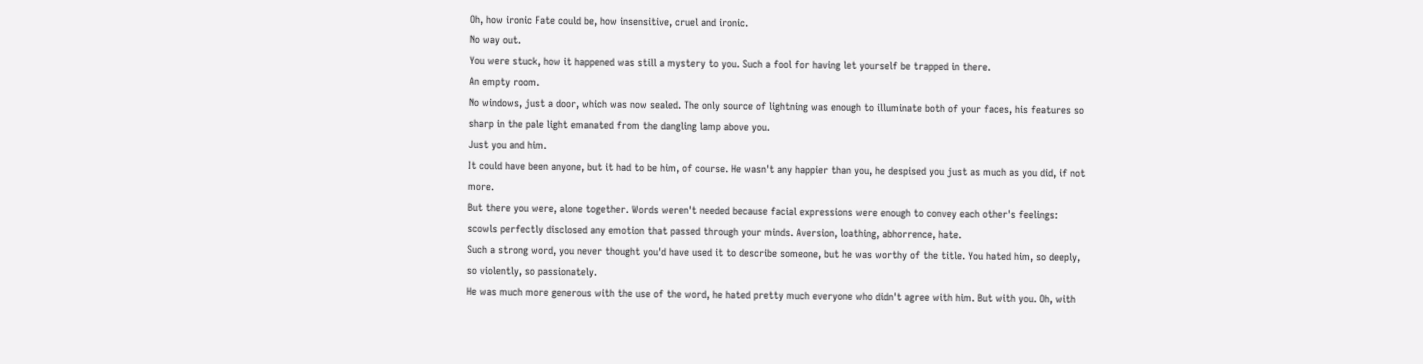Oh, how ironic Fate could be, how insensitive, cruel and ironic.
No way out.
You were stuck, how it happened was still a mystery to you. Such a fool for having let yourself be trapped in there.
An empty room.
No windows, just a door, which was now sealed. The only source of lightning was enough to illuminate both of your faces, his features so sharp in the pale light emanated from the dangling lamp above you.
Just you and him.
It could have been anyone, but it had to be him, of course. He wasn't any happier than you, he despised you just as much as you did, if not more.
But there you were, alone together. Words weren't needed because facial expressions were enough to convey each other's feelings: scowls perfectly disclosed any emotion that passed through your minds. Aversion, loathing, abhorrence, hate.
Such a strong word, you never thought you'd have used it to describe someone, but he was worthy of the title. You hated him, so deeply, so violently, so passionately.
He was much more generous with the use of the word, he hated pretty much everyone who didn't agree with him. But with you. Oh, with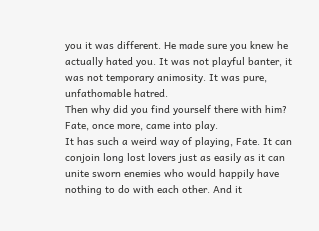you it was different. He made sure you knew he actually hated you. It was not playful banter, it was not temporary animosity. It was pure, unfathomable hatred.
Then why did you find yourself there with him? Fate, once more, came into play.
It has such a weird way of playing, Fate. It can conjoin long lost lovers just as easily as it can unite sworn enemies who would happily have nothing to do with each other. And it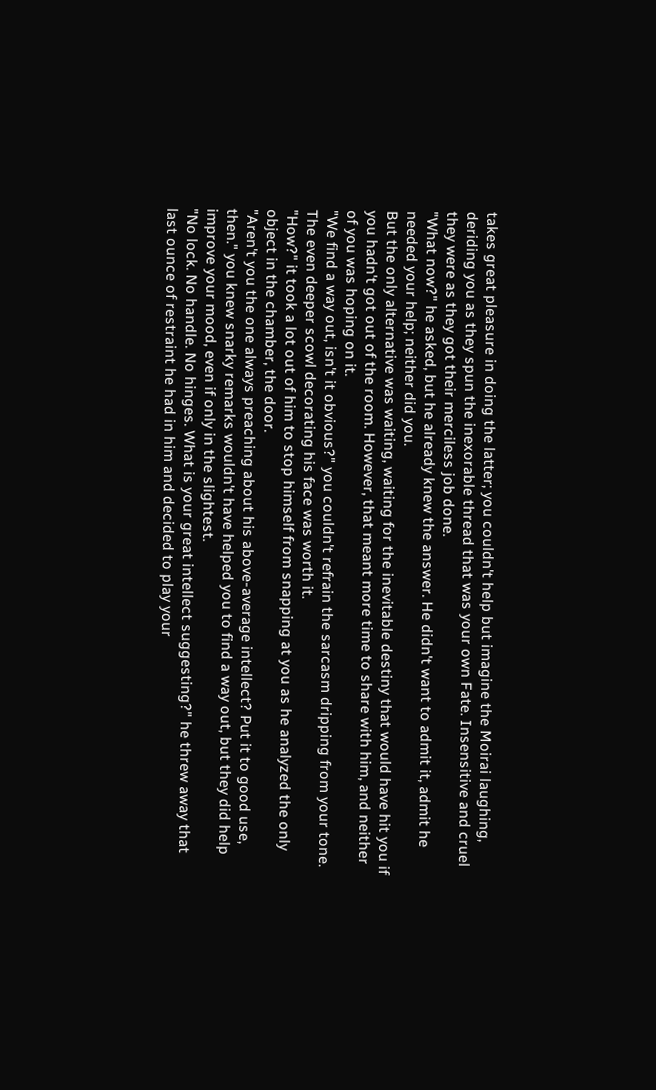takes great pleasure in doing the latter; you couldn't help but imagine the Moirai laughing, deriding you as they spun the inexorable thread that was your own Fate. Insensitive and cruel they were as they got their merciless job done.
"What now?" he asked, but he already knew the answer. He didn't want to admit it, admit he needed your help; neither did you.
But the only alternative was waiting, waiting for the inevitable destiny that would have hit you if you hadn't got out of the room. However, that meant more time to share with him, and neither of you was hoping on it.
"We find a way out, isn't it obvious?" you couldn't refrain the sarcasm dripping from your tone. The even deeper scowl decorating his face was worth it.
"How?" it took a lot out of him to stop himself from snapping at you as he analyzed the only object in the chamber, the door.
"Aren't you the one always preaching about his above-average intellect? Put it to good use, then." you knew snarky remarks wouldn't have helped you to find a way out, but they did help improve your mood, even if only in the slightest.
"No lock. No handle. No hinges. What is your great intellect suggesting?" he threw away that last ounce of restraint he had in him and decided to play your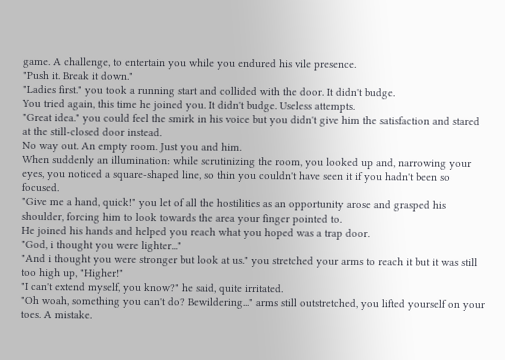game. A challenge, to entertain you while you endured his vile presence.
"Push it. Break it down."
"Ladies first." you took a running start and collided with the door. It didn't budge.
You tried again, this time he joined you. It didn't budge. Useless attempts.
"Great idea." you could feel the smirk in his voice but you didn't give him the satisfaction and stared at the still-closed door instead.
No way out. An empty room. Just you and him.
When suddenly an illumination: while scrutinizing the room, you looked up and, narrowing your eyes, you noticed a square-shaped line, so thin you couldn't have seen it if you hadn't been so focused.
"Give me a hand, quick!" you let of all the hostilities as an opportunity arose and grasped his shoulder, forcing him to look towards the area your finger pointed to.
He joined his hands and helped you reach what you hoped was a trap door.
"God, i thought you were lighter..."
"And i thought you were stronger but look at us." you stretched your arms to reach it but it was still too high up, "Higher!"
"I can't extend myself, you know?" he said, quite irritated.
"Oh woah, something you can't do? Bewildering..." arms still outstretched, you lifted yourself on your toes. A mistake.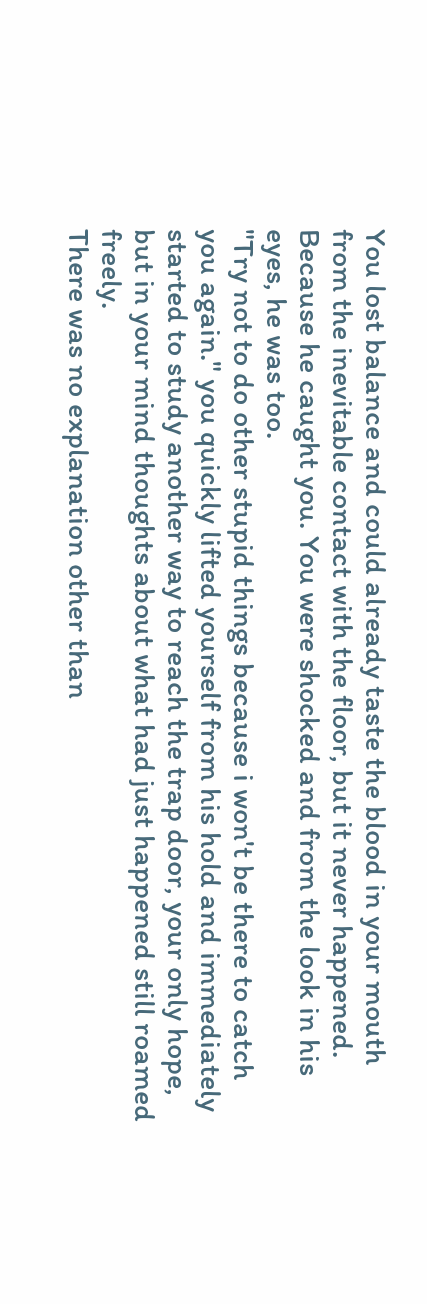You lost balance and could already taste the blood in your mouth from the inevitable contact with the floor, but it never happened.
Because he caught you. You were shocked and from the look in his eyes, he was too.
"Try not to do other stupid things because i won't be there to catch you again." you quickly lifted yourself from his hold and immediately started to study another way to reach the trap door, your only hope, but in your mind thoughts about what had just happened still roamed freely.
There was no explanation other than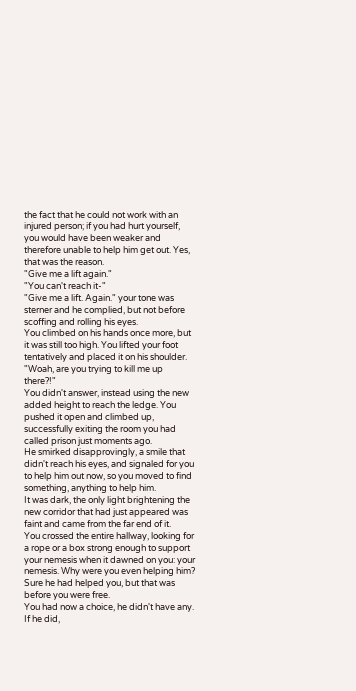the fact that he could not work with an injured person; if you had hurt yourself, you would have been weaker and therefore unable to help him get out. Yes, that was the reason.
"Give me a lift again."
"You can't reach it-"
"Give me a lift. Again." your tone was sterner and he complied, but not before scoffing and rolling his eyes.
You climbed on his hands once more, but it was still too high. You lifted your foot tentatively and placed it on his shoulder.
"Woah, are you trying to kill me up there?!"
You didn't answer, instead using the new added height to reach the ledge. You pushed it open and climbed up, successfully exiting the room you had called prison just moments ago.
He smirked disapprovingly, a smile that didn't reach his eyes, and signaled for you to help him out now, so you moved to find something, anything to help him.
It was dark, the only light brightening the new corridor that had just appeared was faint and came from the far end of it.
You crossed the entire hallway, looking for a rope or a box strong enough to support your nemesis when it dawned on you: your nemesis. Why were you even helping him? Sure he had helped you, but that was before you were free.
You had now a choice, he didn't have any. If he did,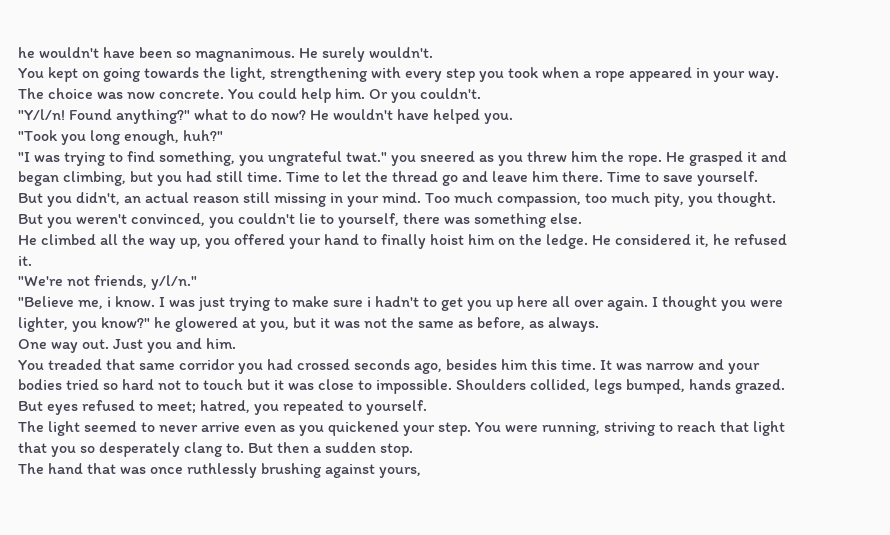he wouldn't have been so magnanimous. He surely wouldn't.
You kept on going towards the light, strengthening with every step you took when a rope appeared in your way.
The choice was now concrete. You could help him. Or you couldn't.
"Y/l/n! Found anything?" what to do now? He wouldn't have helped you.
"Took you long enough, huh?"
"I was trying to find something, you ungrateful twat." you sneered as you threw him the rope. He grasped it and began climbing, but you had still time. Time to let the thread go and leave him there. Time to save yourself.
But you didn't, an actual reason still missing in your mind. Too much compassion, too much pity, you thought. But you weren't convinced, you couldn't lie to yourself, there was something else.
He climbed all the way up, you offered your hand to finally hoist him on the ledge. He considered it, he refused it.
"We're not friends, y/l/n."
"Believe me, i know. I was just trying to make sure i hadn't to get you up here all over again. I thought you were lighter, you know?" he glowered at you, but it was not the same as before, as always.
One way out. Just you and him.
You treaded that same corridor you had crossed seconds ago, besides him this time. It was narrow and your bodies tried so hard not to touch but it was close to impossible. Shoulders collided, legs bumped, hands grazed. But eyes refused to meet; hatred, you repeated to yourself.
The light seemed to never arrive even as you quickened your step. You were running, striving to reach that light that you so desperately clang to. But then a sudden stop.
The hand that was once ruthlessly brushing against yours,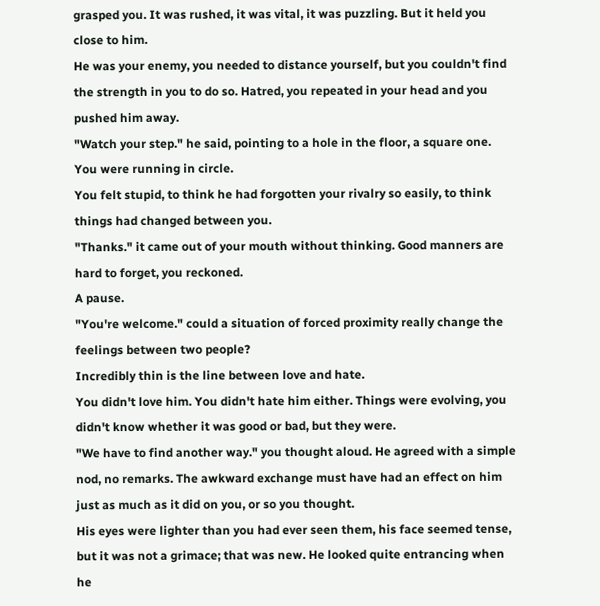grasped you. It was rushed, it was vital, it was puzzling. But it held you close to him.
He was your enemy, you needed to distance yourself, but you couldn't find the strength in you to do so. Hatred, you repeated in your head and you pushed him away.
"Watch your step." he said, pointing to a hole in the floor, a square one. You were running in circle.
You felt stupid, to think he had forgotten your rivalry so easily, to think things had changed between you.
"Thanks." it came out of your mouth without thinking. Good manners are hard to forget, you reckoned.
A pause.
"You're welcome." could a situation of forced proximity really change the feelings between two people?
Incredibly thin is the line between love and hate.
You didn't love him. You didn't hate him either. Things were evolving, you didn't know whether it was good or bad, but they were.
"We have to find another way." you thought aloud. He agreed with a simple nod, no remarks. The awkward exchange must have had an effect on him just as much as it did on you, or so you thought.
His eyes were lighter than you had ever seen them, his face seemed tense, but it was not a grimace; that was new. He looked quite entrancing when he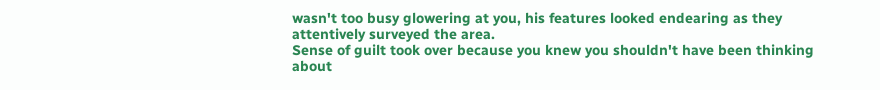wasn't too busy glowering at you, his features looked endearing as they attentively surveyed the area.
Sense of guilt took over because you knew you shouldn't have been thinking about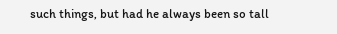such things, but had he always been so tall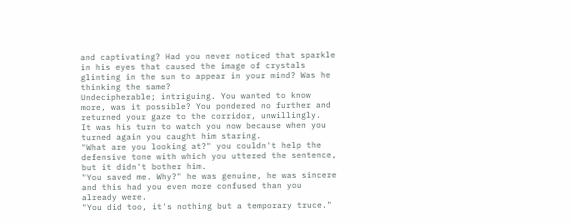and captivating? Had you never noticed that sparkle in his eyes that caused the image of crystals glinting in the sun to appear in your mind? Was he thinking the same?
Undecipherable; intriguing. You wanted to know more, was it possible? You pondered no further and returned your gaze to the corridor, unwillingly.
It was his turn to watch you now because when you turned again you caught him staring.
"What are you looking at?" you couldn't help the defensive tone with which you uttered the sentence, but it didn't bother him.
"You saved me. Why?" he was genuine, he was sincere and this had you even more confused than you already were.
"You did too, it's nothing but a temporary truce."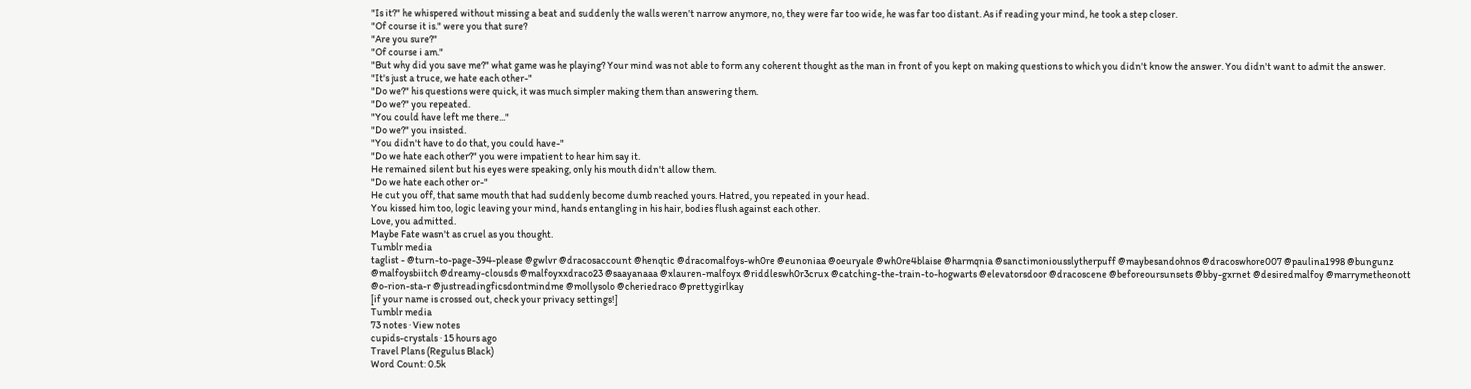"Is it?" he whispered without missing a beat and suddenly the walls weren't narrow anymore, no, they were far too wide, he was far too distant. As if reading your mind, he took a step closer.
"Of course it is." were you that sure?
"Are you sure?"
"Of course i am."
"But why did you save me?" what game was he playing? Your mind was not able to form any coherent thought as the man in front of you kept on making questions to which you didn't know the answer. You didn't want to admit the answer.
"It's just a truce, we hate each other-"
"Do we?" his questions were quick, it was much simpler making them than answering them.
"Do we?" you repeated.
"You could have left me there..."
"Do we?" you insisted.
"You didn't have to do that, you could have-"
"Do we hate each other?" you were impatient to hear him say it.
He remained silent but his eyes were speaking, only his mouth didn't allow them.
"Do we hate each other or-"
He cut you off, that same mouth that had suddenly become dumb reached yours. Hatred, you repeated in your head.
You kissed him too, logic leaving your mind, hands entangling in his hair, bodies flush against each other.
Love, you admitted.
Maybe Fate wasn't as cruel as you thought.
Tumblr media
taglist - @turn-to-page-394-please @gwlvr @dracosaccount @henqtic @dracomalfoys-wh0re @eunoniaa @oeuryale @wh0re4blaise @harmqnia @sanctimoniousslytherpuff @maybesandohnos @dracoswhore007 @paulina1998 @bungunz @malfoysbiitch @dreamy-clousds @malfoyxxdraco23 @saayanaaa @xlauren-malfoyx @riddleswh0r3crux @catching-the-train-to-hogwarts @elevatorsdoor @dracoscene @beforeoursunsets @bby-gxrnet @desiredmalfoy @marrymetheonott @o-rion-sta-r @justreadingficsdontmindme @mollysolo @cheriedraco @prettygirlkay
[if your name is crossed out, check your privacy settings!]
Tumblr media
73 notes · View notes
cupids-crystals · 15 hours ago
Travel Plans (Regulus Black)
Word Count: 0.5k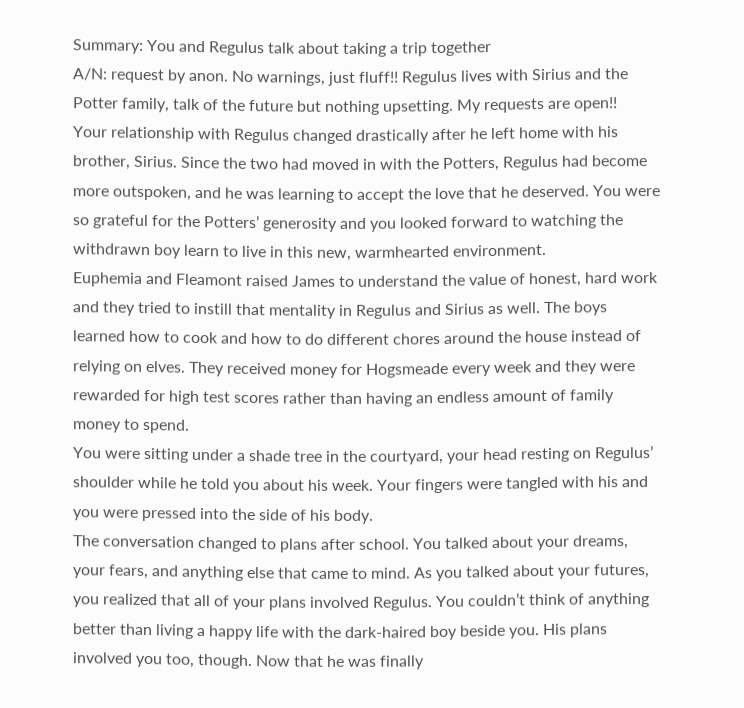Summary: You and Regulus talk about taking a trip together
A/N: request by anon. No warnings, just fluff!! Regulus lives with Sirius and the Potter family, talk of the future but nothing upsetting. My requests are open!!
Your relationship with Regulus changed drastically after he left home with his brother, Sirius. Since the two had moved in with the Potters, Regulus had become more outspoken, and he was learning to accept the love that he deserved. You were so grateful for the Potters’ generosity and you looked forward to watching the withdrawn boy learn to live in this new, warmhearted environment.
Euphemia and Fleamont raised James to understand the value of honest, hard work and they tried to instill that mentality in Regulus and Sirius as well. The boys learned how to cook and how to do different chores around the house instead of relying on elves. They received money for Hogsmeade every week and they were rewarded for high test scores rather than having an endless amount of family money to spend.
You were sitting under a shade tree in the courtyard, your head resting on Regulus’ shoulder while he told you about his week. Your fingers were tangled with his and you were pressed into the side of his body.
The conversation changed to plans after school. You talked about your dreams, your fears, and anything else that came to mind. As you talked about your futures, you realized that all of your plans involved Regulus. You couldn’t think of anything better than living a happy life with the dark-haired boy beside you. His plans involved you too, though. Now that he was finally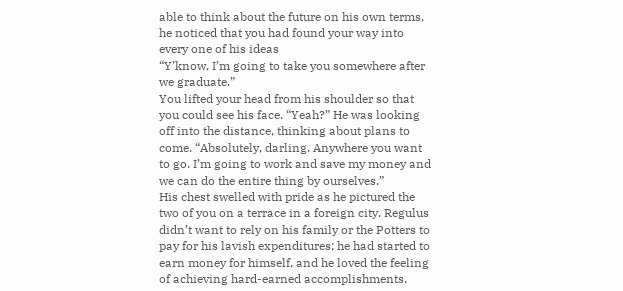able to think about the future on his own terms, he noticed that you had found your way into every one of his ideas
“Y’know, I’m going to take you somewhere after we graduate.”
You lifted your head from his shoulder so that you could see his face. “Yeah?” He was looking off into the distance, thinking about plans to come. “Absolutely, darling. Anywhere you want to go. I’m going to work and save my money and we can do the entire thing by ourselves.”
His chest swelled with pride as he pictured the two of you on a terrace in a foreign city. Regulus didn’t want to rely on his family or the Potters to pay for his lavish expenditures; he had started to earn money for himself, and he loved the feeling of achieving hard-earned accomplishments.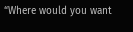“Where would you want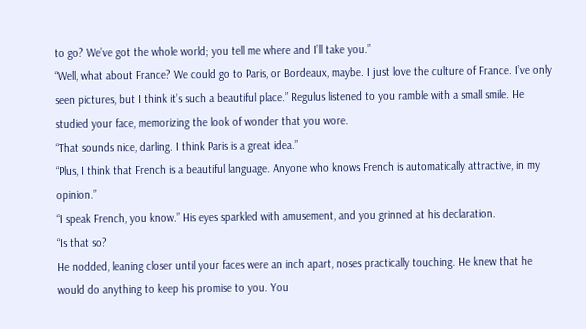to go? We’ve got the whole world; you tell me where and I’ll take you.”
“Well, what about France? We could go to Paris, or Bordeaux, maybe. I just love the culture of France. I’ve only seen pictures, but I think it’s such a beautiful place.” Regulus listened to you ramble with a small smile. He studied your face, memorizing the look of wonder that you wore.
“That sounds nice, darling. I think Paris is a great idea.”
“Plus, I think that French is a beautiful language. Anyone who knows French is automatically attractive, in my opinion.”
“I speak French, you know.” His eyes sparkled with amusement, and you grinned at his declaration.
“Is that so?
He nodded, leaning closer until your faces were an inch apart, noses practically touching. He knew that he would do anything to keep his promise to you. You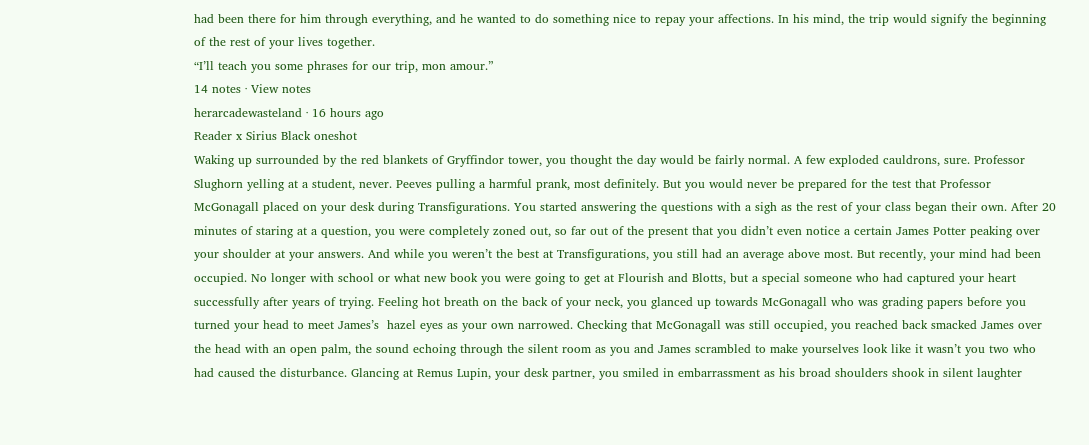had been there for him through everything, and he wanted to do something nice to repay your affections. In his mind, the trip would signify the beginning of the rest of your lives together.
“I’ll teach you some phrases for our trip, mon amour.”
14 notes · View notes
herarcadewasteland · 16 hours ago
Reader x Sirius Black oneshot
Waking up surrounded by the red blankets of Gryffindor tower, you thought the day would be fairly normal. A few exploded cauldrons, sure. Professor Slughorn yelling at a student, never. Peeves pulling a harmful prank, most definitely. But you would never be prepared for the test that Professor McGonagall placed on your desk during Transfigurations. You started answering the questions with a sigh as the rest of your class began their own. After 20 minutes of staring at a question, you were completely zoned out, so far out of the present that you didn’t even notice a certain James Potter peaking over your shoulder at your answers. And while you weren’t the best at Transfigurations, you still had an average above most. But recently, your mind had been occupied. No longer with school or what new book you were going to get at Flourish and Blotts, but a special someone who had captured your heart successfully after years of trying. Feeling hot breath on the back of your neck, you glanced up towards McGonagall who was grading papers before you turned your head to meet James’s  hazel eyes as your own narrowed. Checking that McGonagall was still occupied, you reached back smacked James over the head with an open palm, the sound echoing through the silent room as you and James scrambled to make yourselves look like it wasn’t you two who had caused the disturbance. Glancing at Remus Lupin, your desk partner, you smiled in embarrassment as his broad shoulders shook in silent laughter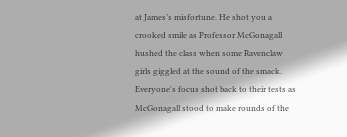at James’s misfortune. He shot you a crooked smile as Professor McGonagall hushed the class when some Ravenclaw girls giggled at the sound of the smack. Everyone's focus shot back to their tests as McGonagall stood to make rounds of the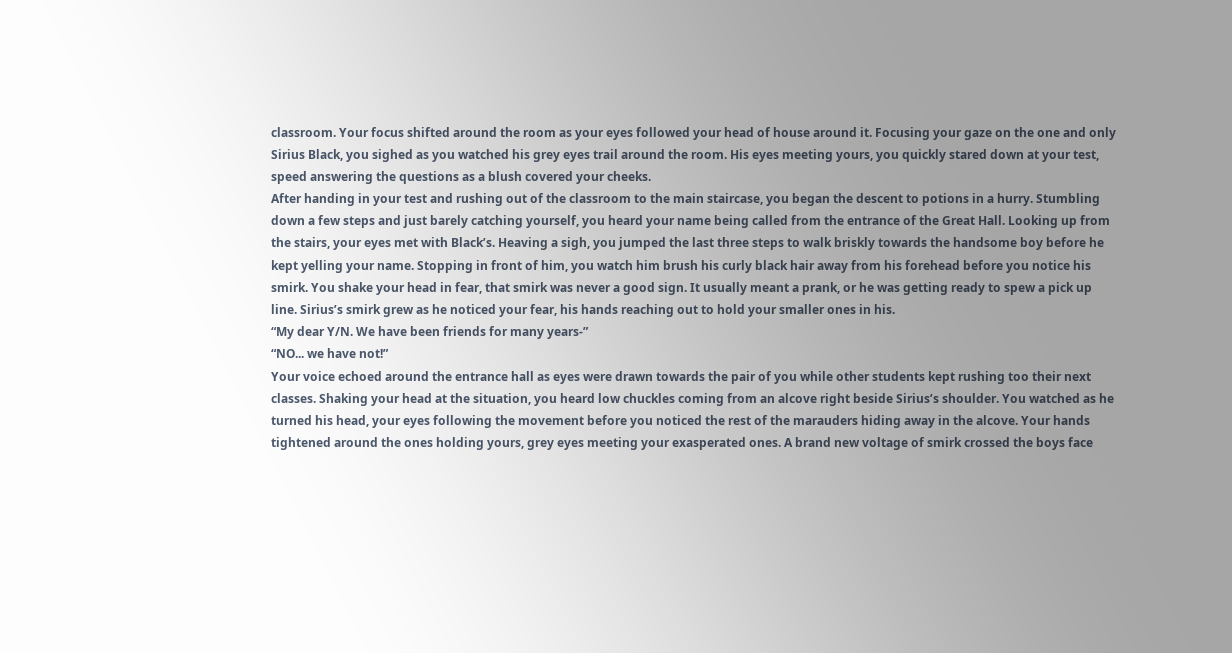classroom. Your focus shifted around the room as your eyes followed your head of house around it. Focusing your gaze on the one and only Sirius Black, you sighed as you watched his grey eyes trail around the room. His eyes meeting yours, you quickly stared down at your test, speed answering the questions as a blush covered your cheeks.
After handing in your test and rushing out of the classroom to the main staircase, you began the descent to potions in a hurry. Stumbling down a few steps and just barely catching yourself, you heard your name being called from the entrance of the Great Hall. Looking up from the stairs, your eyes met with Black’s. Heaving a sigh, you jumped the last three steps to walk briskly towards the handsome boy before he kept yelling your name. Stopping in front of him, you watch him brush his curly black hair away from his forehead before you notice his smirk. You shake your head in fear, that smirk was never a good sign. It usually meant a prank, or he was getting ready to spew a pick up line. Sirius’s smirk grew as he noticed your fear, his hands reaching out to hold your smaller ones in his.
“My dear Y/N. We have been friends for many years-”
“NO... we have not!”
Your voice echoed around the entrance hall as eyes were drawn towards the pair of you while other students kept rushing too their next classes. Shaking your head at the situation, you heard low chuckles coming from an alcove right beside Sirius’s shoulder. You watched as he turned his head, your eyes following the movement before you noticed the rest of the marauders hiding away in the alcove. Your hands tightened around the ones holding yours, grey eyes meeting your exasperated ones. A brand new voltage of smirk crossed the boys face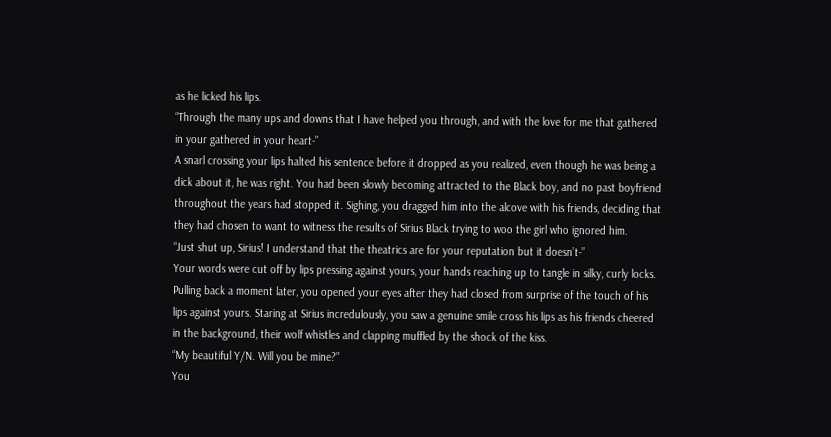as he licked his lips.
“Through the many ups and downs that I have helped you through, and with the love for me that gathered in your gathered in your heart-”
A snarl crossing your lips halted his sentence before it dropped as you realized, even though he was being a dick about it, he was right. You had been slowly becoming attracted to the Black boy, and no past boyfriend throughout the years had stopped it. Sighing, you dragged him into the alcove with his friends, deciding that they had chosen to want to witness the results of Sirius Black trying to woo the girl who ignored him.
“Just shut up, Sirius! I understand that the theatrics are for your reputation but it doesn’t-”
Your words were cut off by lips pressing against yours, your hands reaching up to tangle in silky, curly locks. Pulling back a moment later, you opened your eyes after they had closed from surprise of the touch of his lips against yours. Staring at Sirius incredulously, you saw a genuine smile cross his lips as his friends cheered in the background, their wolf whistles and clapping muffled by the shock of the kiss.
“My beautiful Y/N. Will you be mine?”
You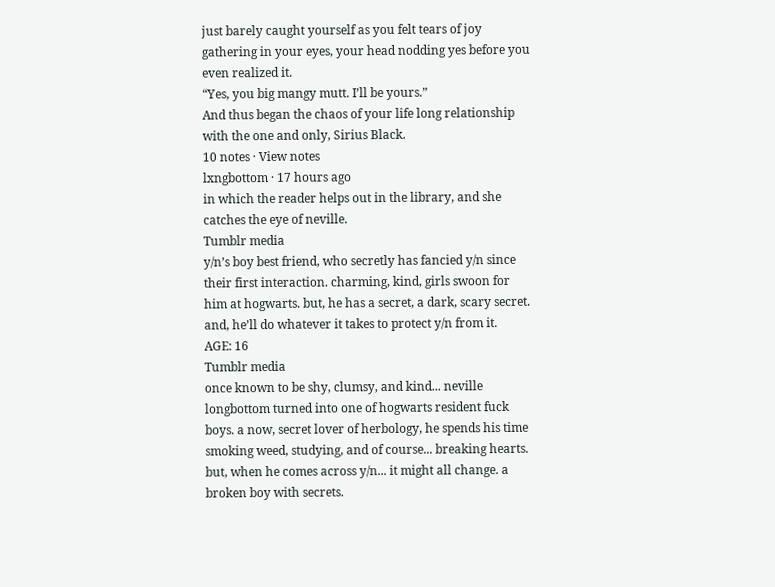just barely caught yourself as you felt tears of joy gathering in your eyes, your head nodding yes before you even realized it.
“Yes, you big mangy mutt. I’ll be yours.”
And thus began the chaos of your life long relationship with the one and only, Sirius Black.
10 notes · View notes
lxngbottom · 17 hours ago
in which the reader helps out in the library, and she catches the eye of neville.
Tumblr media
y/n’s boy best friend, who secretly has fancied y/n since their first interaction. charming, kind, girls swoon for him at hogwarts. but, he has a secret, a dark, scary secret. and, he’ll do whatever it takes to protect y/n from it.
AGE: 16
Tumblr media
once known to be shy, clumsy, and kind... neville longbottom turned into one of hogwarts resident fuck boys. a now, secret lover of herbology, he spends his time smoking weed, studying, and of course... breaking hearts. but, when he comes across y/n... it might all change. a broken boy with secrets.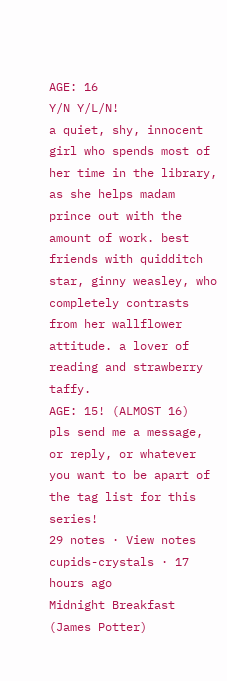AGE: 16
Y/N Y/L/N!
a quiet, shy, innocent girl who spends most of her time in the library, as she helps madam prince out with the amount of work. best friends with quidditch star, ginny weasley, who completely contrasts from her wallflower attitude. a lover of reading and strawberry taffy.
AGE: 15! (ALMOST 16)
pls send me a message, or reply, or whatever you want to be apart of the tag list for this series!
29 notes · View notes
cupids-crystals · 17 hours ago
Midnight Breakfast (James Potter)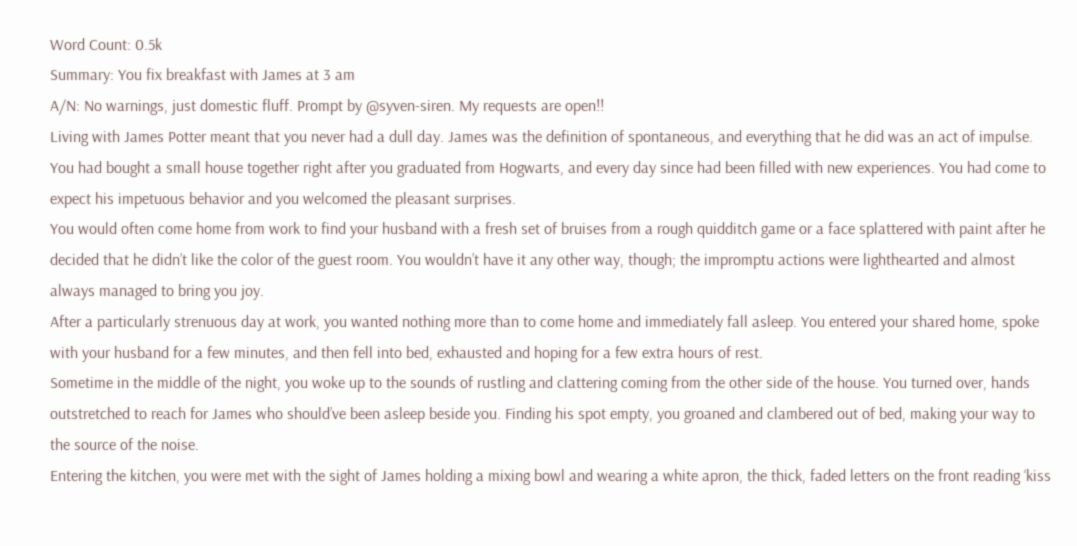Word Count: 0.5k
Summary: You fix breakfast with James at 3 am
A/N: No warnings, just domestic fluff. Prompt by @syven-siren. My requests are open!!
Living with James Potter meant that you never had a dull day. James was the definition of spontaneous, and everything that he did was an act of impulse. You had bought a small house together right after you graduated from Hogwarts, and every day since had been filled with new experiences. You had come to expect his impetuous behavior and you welcomed the pleasant surprises.
You would often come home from work to find your husband with a fresh set of bruises from a rough quidditch game or a face splattered with paint after he decided that he didn’t like the color of the guest room. You wouldn’t have it any other way, though; the impromptu actions were lighthearted and almost always managed to bring you joy.
After a particularly strenuous day at work, you wanted nothing more than to come home and immediately fall asleep. You entered your shared home, spoke with your husband for a few minutes, and then fell into bed, exhausted and hoping for a few extra hours of rest.
Sometime in the middle of the night, you woke up to the sounds of rustling and clattering coming from the other side of the house. You turned over, hands outstretched to reach for James who should’ve been asleep beside you. Finding his spot empty, you groaned and clambered out of bed, making your way to the source of the noise.
Entering the kitchen, you were met with the sight of James holding a mixing bowl and wearing a white apron, the thick, faded letters on the front reading ‘kiss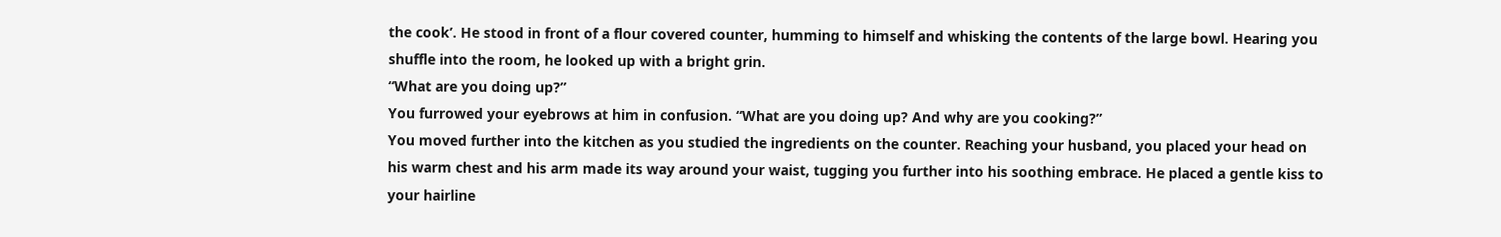the cook’. He stood in front of a flour covered counter, humming to himself and whisking the contents of the large bowl. Hearing you shuffle into the room, he looked up with a bright grin.
“What are you doing up?”
You furrowed your eyebrows at him in confusion. “What are you doing up? And why are you cooking?”
You moved further into the kitchen as you studied the ingredients on the counter. Reaching your husband, you placed your head on his warm chest and his arm made its way around your waist, tugging you further into his soothing embrace. He placed a gentle kiss to your hairline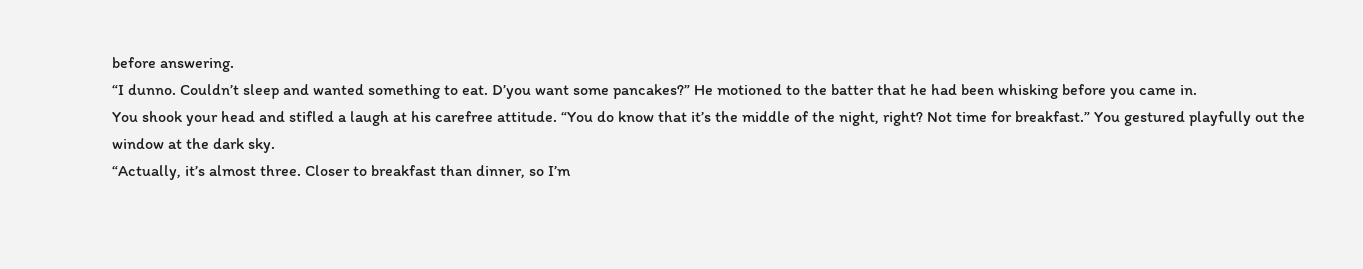before answering.
“I dunno. Couldn’t sleep and wanted something to eat. D’you want some pancakes?” He motioned to the batter that he had been whisking before you came in.
You shook your head and stifled a laugh at his carefree attitude. “You do know that it’s the middle of the night, right? Not time for breakfast.” You gestured playfully out the window at the dark sky.
“Actually, it’s almost three. Closer to breakfast than dinner, so I’m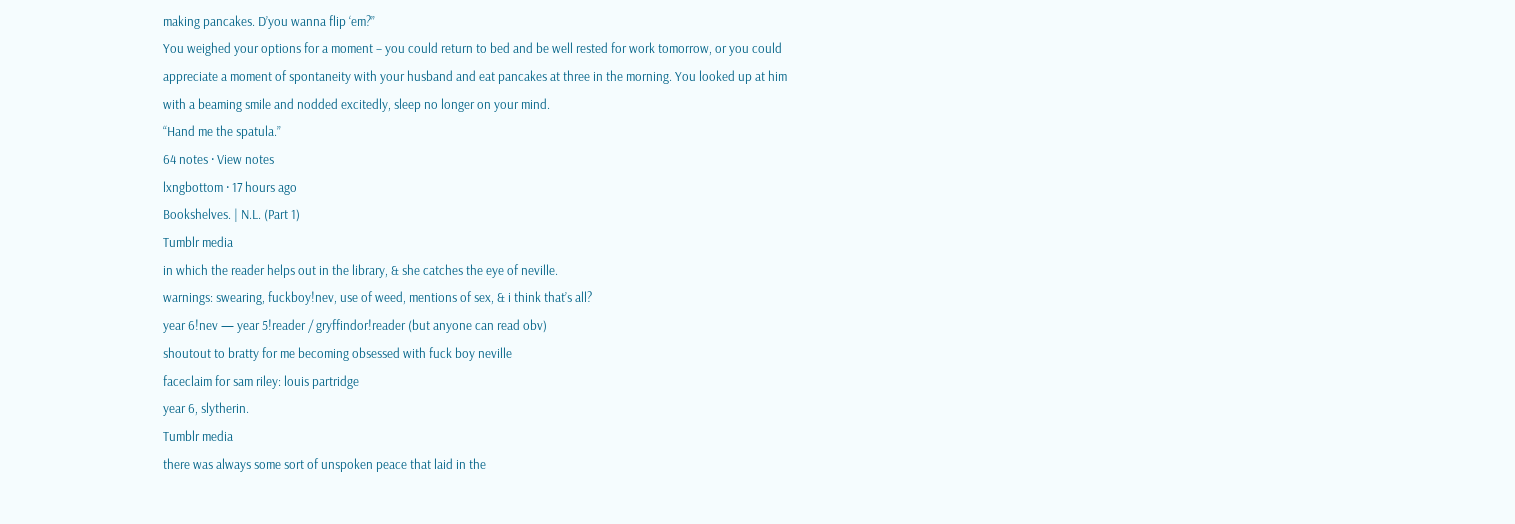making pancakes. D’you wanna flip ‘em?”
You weighed your options for a moment – you could return to bed and be well rested for work tomorrow, or you could appreciate a moment of spontaneity with your husband and eat pancakes at three in the morning. You looked up at him with a beaming smile and nodded excitedly, sleep no longer on your mind.
“Hand me the spatula.”
64 notes · View notes
lxngbottom · 17 hours ago
Bookshelves. | N.L. (Part 1)
Tumblr media
in which the reader helps out in the library, & she catches the eye of neville.
warnings: swearing, fuckboy!nev, use of weed, mentions of sex, & i think that’s all?
year 6!nev — year 5!reader / gryffindor!reader (but anyone can read obv)
shoutout to bratty for me becoming obsessed with fuck boy neville
faceclaim for sam riley: louis partridge
year 6, slytherin.
Tumblr media
there was always some sort of unspoken peace that laid in the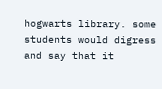hogwarts library. some students would digress and say that it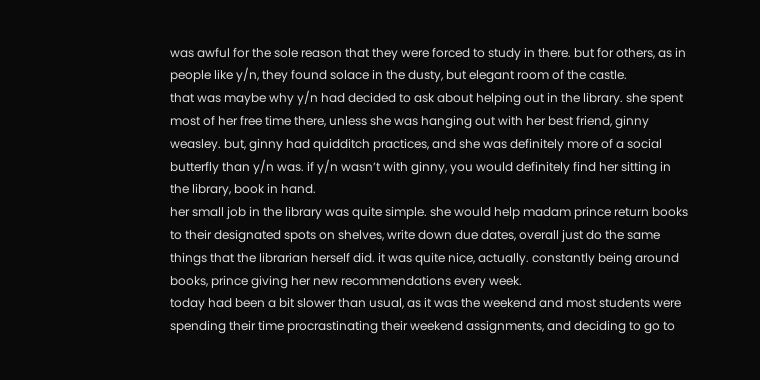was awful for the sole reason that they were forced to study in there. but for others, as in people like y/n, they found solace in the dusty, but elegant room of the castle.
that was maybe why y/n had decided to ask about helping out in the library. she spent most of her free time there, unless she was hanging out with her best friend, ginny weasley. but, ginny had quidditch practices, and she was definitely more of a social butterfly than y/n was. if y/n wasn’t with ginny, you would definitely find her sitting in the library, book in hand.
her small job in the library was quite simple. she would help madam prince return books to their designated spots on shelves, write down due dates, overall just do the same things that the librarian herself did. it was quite nice, actually. constantly being around books, prince giving her new recommendations every week.
today had been a bit slower than usual, as it was the weekend and most students were spending their time procrastinating their weekend assignments, and deciding to go to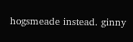hogsmeade instead. ginny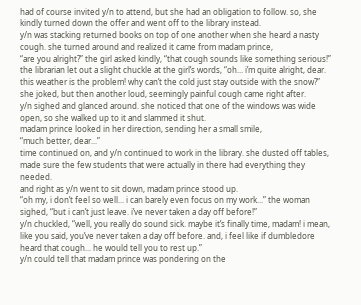had of course invited y/n to attend, but she had an obligation to follow. so, she kindly turned down the offer and went off to the library instead.
y/n was stacking returned books on top of one another when she heard a nasty cough. she turned around and realized it came from madam prince,
“are you alright?” the girl asked kindly, “that cough sounds like something serious!”
the librarian let out a slight chuckle at the girl’s words, “oh... i’m quite alright, dear. this weather is the problem! why can’t the cold just stay outside with the snow?” she joked, but then another loud, seemingly painful cough came right after.
y/n sighed and glanced around. she noticed that one of the windows was wide open, so she walked up to it and slammed it shut.
madam prince looked in her direction, sending her a small smile,
“much better, dear...”
time continued on, and y/n continued to work in the library. she dusted off tables, made sure the few students that were actually in there had everything they needed.
and right as y/n went to sit down, madam prince stood up.
“oh my, i don’t feel so well... i can barely even focus on my work...” the woman sighed, “but i can’t just leave. i’ve never taken a day off before!”
y/n chuckled, “well, you really do sound sick. maybe it’s finally time, madam! i mean, like you said, you’ve never taken a day off before. and, i feel like if dumbledore heard that cough... he would tell you to rest up.”
y/n could tell that madam prince was pondering on the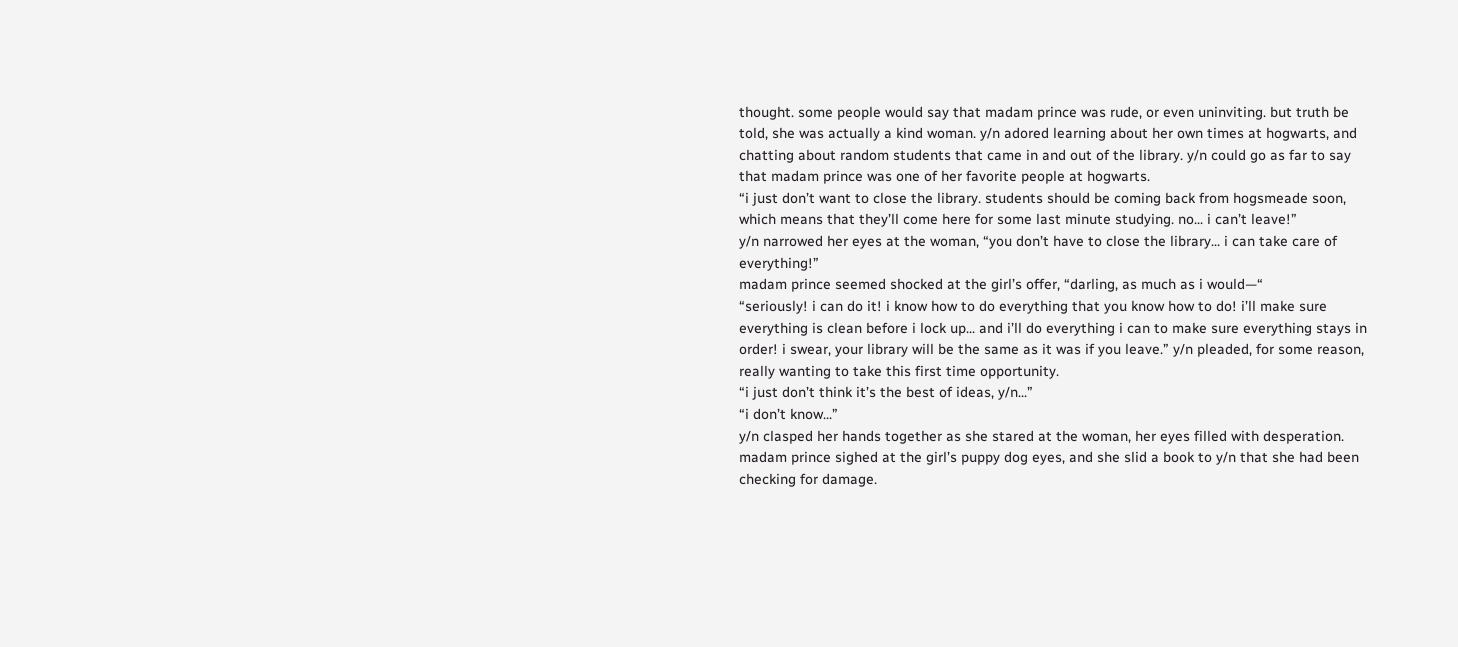thought. some people would say that madam prince was rude, or even uninviting. but truth be told, she was actually a kind woman. y/n adored learning about her own times at hogwarts, and chatting about random students that came in and out of the library. y/n could go as far to say that madam prince was one of her favorite people at hogwarts.
“i just don’t want to close the library. students should be coming back from hogsmeade soon, which means that they’ll come here for some last minute studying. no... i can’t leave!”
y/n narrowed her eyes at the woman, “you don’t have to close the library... i can take care of everything!”
madam prince seemed shocked at the girl’s offer, “darling, as much as i would—“
“seriously! i can do it! i know how to do everything that you know how to do! i’ll make sure everything is clean before i lock up... and i’ll do everything i can to make sure everything stays in order! i swear, your library will be the same as it was if you leave.” y/n pleaded, for some reason, really wanting to take this first time opportunity.
“i just don’t think it’s the best of ideas, y/n...”
“i don’t know...”
y/n clasped her hands together as she stared at the woman, her eyes filled with desperation. madam prince sighed at the girl’s puppy dog eyes, and she slid a book to y/n that she had been checking for damage.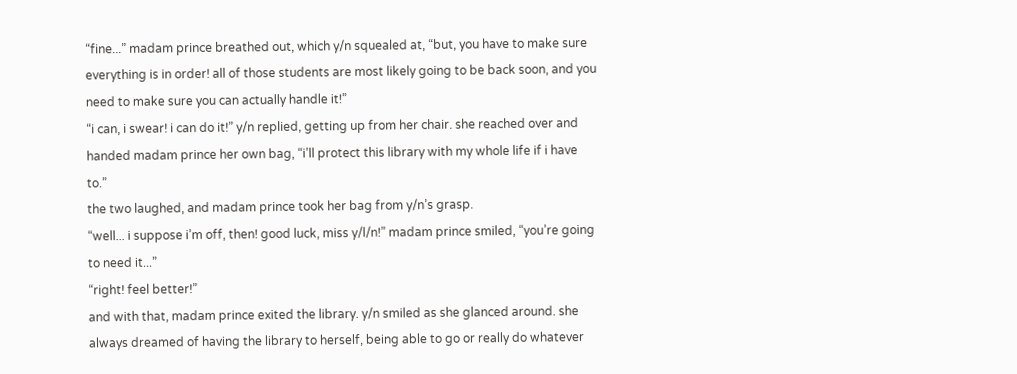“fine...” madam prince breathed out, which y/n squealed at, “but, you have to make sure everything is in order! all of those students are most likely going to be back soon, and you need to make sure you can actually handle it!”
“i can, i swear! i can do it!” y/n replied, getting up from her chair. she reached over and handed madam prince her own bag, “i’ll protect this library with my whole life if i have to.”
the two laughed, and madam prince took her bag from y/n’s grasp.
“well... i suppose i’m off, then! good luck, miss y/l/n!” madam prince smiled, “you’re going to need it...”
“right! feel better!”
and with that, madam prince exited the library. y/n smiled as she glanced around. she always dreamed of having the library to herself, being able to go or really do whatever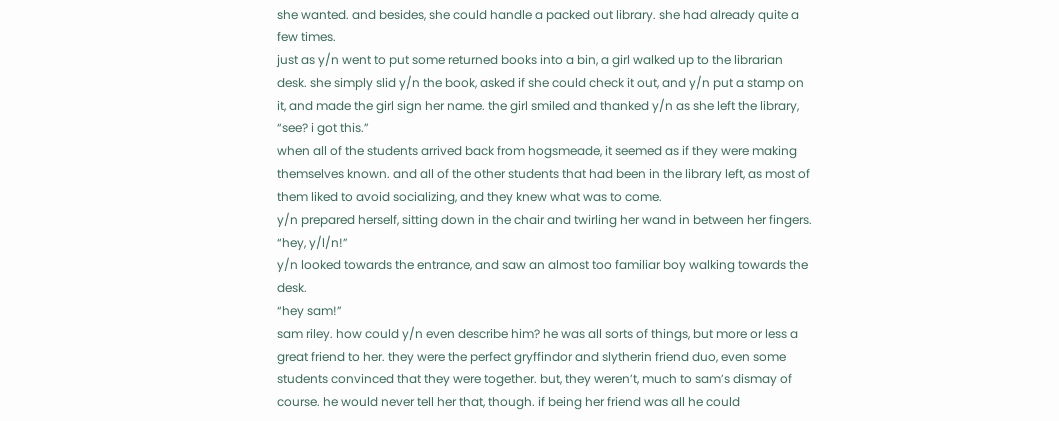she wanted. and besides, she could handle a packed out library. she had already quite a few times.
just as y/n went to put some returned books into a bin, a girl walked up to the librarian desk. she simply slid y/n the book, asked if she could check it out, and y/n put a stamp on it, and made the girl sign her name. the girl smiled and thanked y/n as she left the library,
“see? i got this.”
when all of the students arrived back from hogsmeade, it seemed as if they were making themselves known. and all of the other students that had been in the library left, as most of them liked to avoid socializing, and they knew what was to come.
y/n prepared herself, sitting down in the chair and twirling her wand in between her fingers.
“hey, y/l/n!”
y/n looked towards the entrance, and saw an almost too familiar boy walking towards the desk.
“hey sam!”
sam riley. how could y/n even describe him? he was all sorts of things, but more or less a great friend to her. they were the perfect gryffindor and slytherin friend duo, even some students convinced that they were together. but, they weren’t, much to sam’s dismay of course. he would never tell her that, though. if being her friend was all he could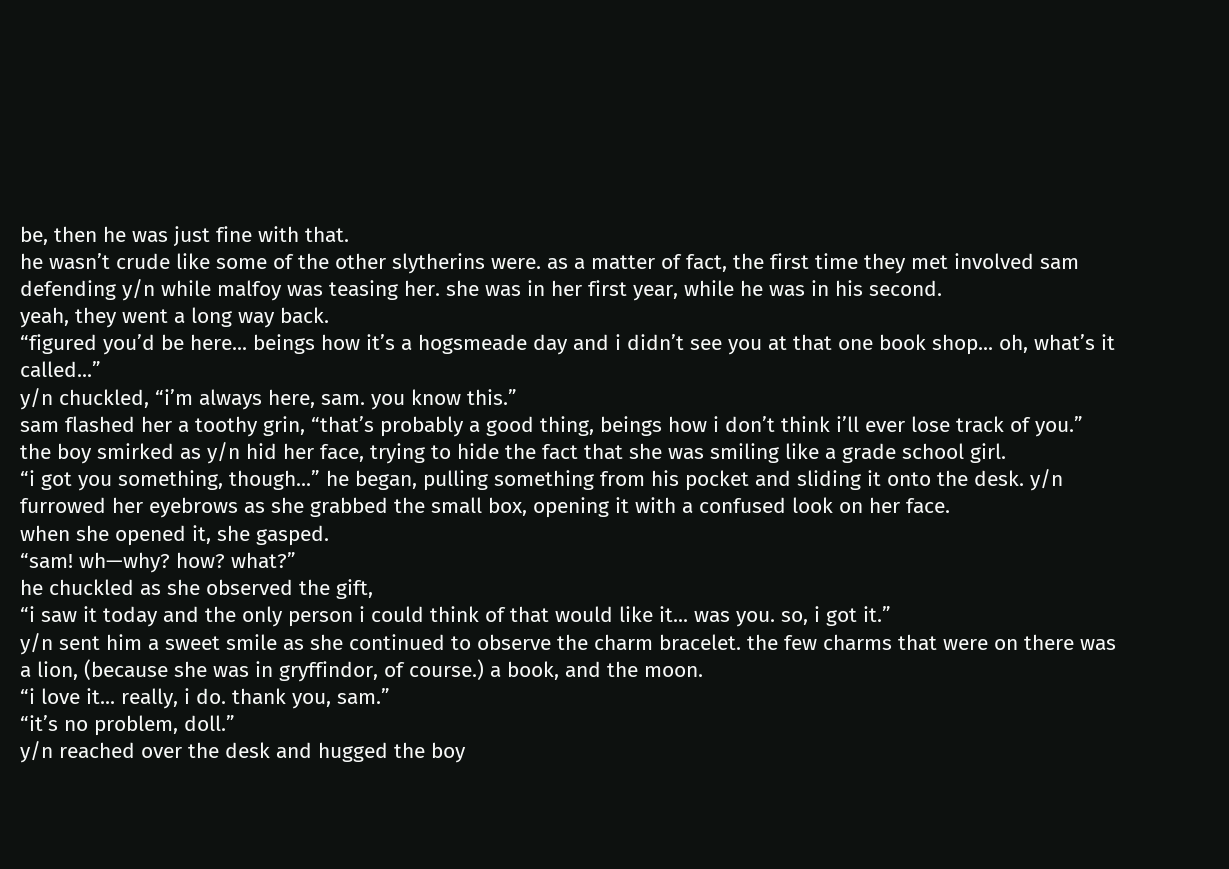be, then he was just fine with that.
he wasn’t crude like some of the other slytherins were. as a matter of fact, the first time they met involved sam defending y/n while malfoy was teasing her. she was in her first year, while he was in his second.
yeah, they went a long way back.
“figured you’d be here... beings how it’s a hogsmeade day and i didn’t see you at that one book shop... oh, what’s it called...”
y/n chuckled, “i’m always here, sam. you know this.”
sam flashed her a toothy grin, “that’s probably a good thing, beings how i don’t think i’ll ever lose track of you.”
the boy smirked as y/n hid her face, trying to hide the fact that she was smiling like a grade school girl.
“i got you something, though...” he began, pulling something from his pocket and sliding it onto the desk. y/n furrowed her eyebrows as she grabbed the small box, opening it with a confused look on her face.
when she opened it, she gasped.
“sam! wh—why? how? what?”
he chuckled as she observed the gift,
“i saw it today and the only person i could think of that would like it... was you. so, i got it.”
y/n sent him a sweet smile as she continued to observe the charm bracelet. the few charms that were on there was a lion, (because she was in gryffindor, of course.) a book, and the moon.
“i love it... really, i do. thank you, sam.”
“it’s no problem, doll.”
y/n reached over the desk and hugged the boy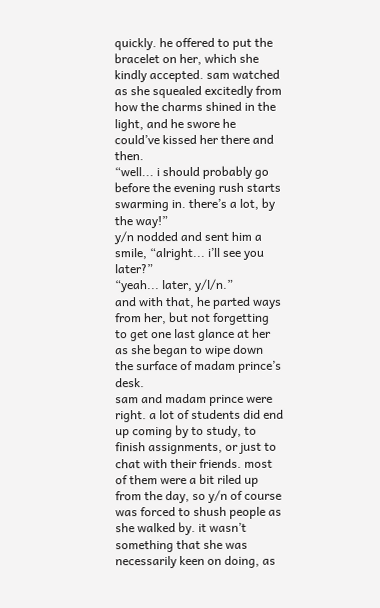quickly. he offered to put the bracelet on her, which she kindly accepted. sam watched as she squealed excitedly from how the charms shined in the light, and he swore he could’ve kissed her there and then.
“well... i should probably go before the evening rush starts swarming in. there’s a lot, by the way!”
y/n nodded and sent him a smile, “alright... i’ll see you later?”
“yeah... later, y/l/n.”
and with that, he parted ways from her, but not forgetting to get one last glance at her as she began to wipe down the surface of madam prince’s desk.
sam and madam prince were right. a lot of students did end up coming by to study, to finish assignments, or just to chat with their friends. most of them were a bit riled up from the day, so y/n of course was forced to shush people as she walked by. it wasn’t something that she was necessarily keen on doing, as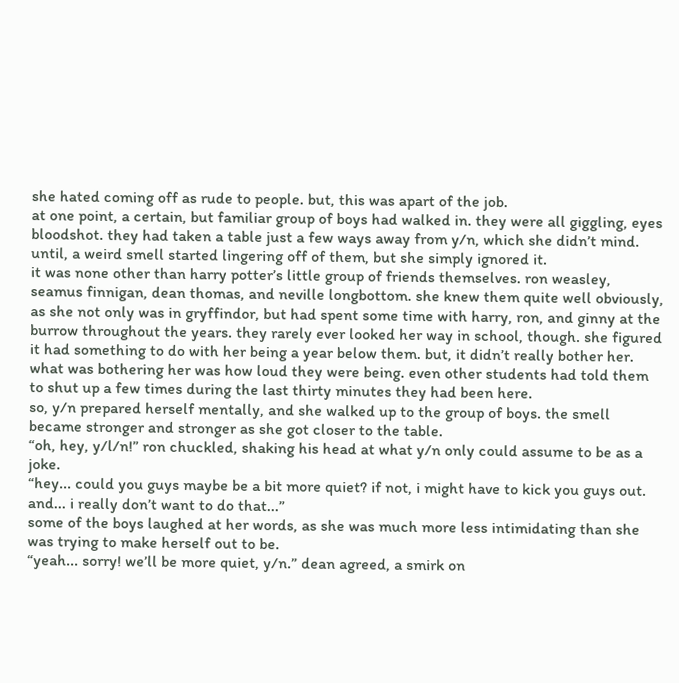she hated coming off as rude to people. but, this was apart of the job.
at one point, a certain, but familiar group of boys had walked in. they were all giggling, eyes bloodshot. they had taken a table just a few ways away from y/n, which she didn’t mind. until, a weird smell started lingering off of them, but she simply ignored it.
it was none other than harry potter’s little group of friends themselves. ron weasley, seamus finnigan, dean thomas, and neville longbottom. she knew them quite well obviously, as she not only was in gryffindor, but had spent some time with harry, ron, and ginny at the burrow throughout the years. they rarely ever looked her way in school, though. she figured it had something to do with her being a year below them. but, it didn’t really bother her.
what was bothering her was how loud they were being. even other students had told them to shut up a few times during the last thirty minutes they had been here.
so, y/n prepared herself mentally, and she walked up to the group of boys. the smell became stronger and stronger as she got closer to the table.
“oh, hey, y/l/n!” ron chuckled, shaking his head at what y/n only could assume to be as a joke.
“hey... could you guys maybe be a bit more quiet? if not, i might have to kick you guys out. and... i really don’t want to do that...”
some of the boys laughed at her words, as she was much more less intimidating than she was trying to make herself out to be.
“yeah... sorry! we’ll be more quiet, y/n.” dean agreed, a smirk on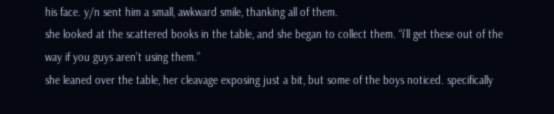his face. y/n sent him a small, awkward smile, thanking all of them.
she looked at the scattered books in the table, and she began to collect them. “i’ll get these out of the way if you guys aren’t using them.”
she leaned over the table, her cleavage exposing just a bit, but some of the boys noticed. specifically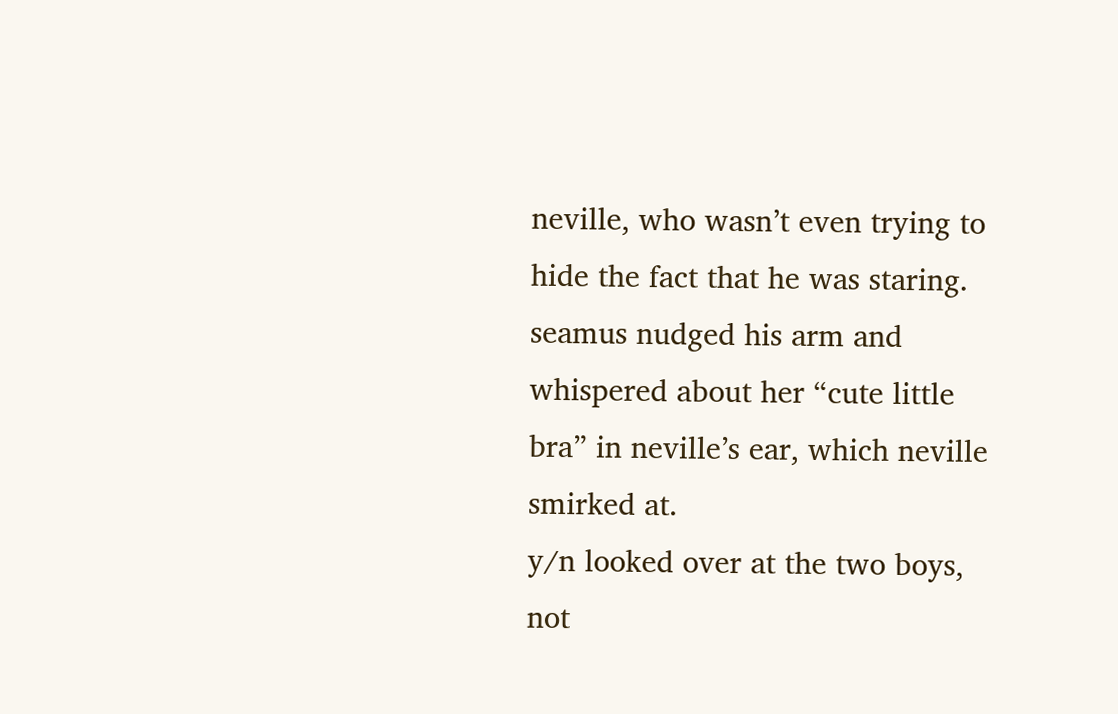neville, who wasn’t even trying to hide the fact that he was staring. seamus nudged his arm and whispered about her “cute little bra” in neville’s ear, which neville smirked at.
y/n looked over at the two boys, not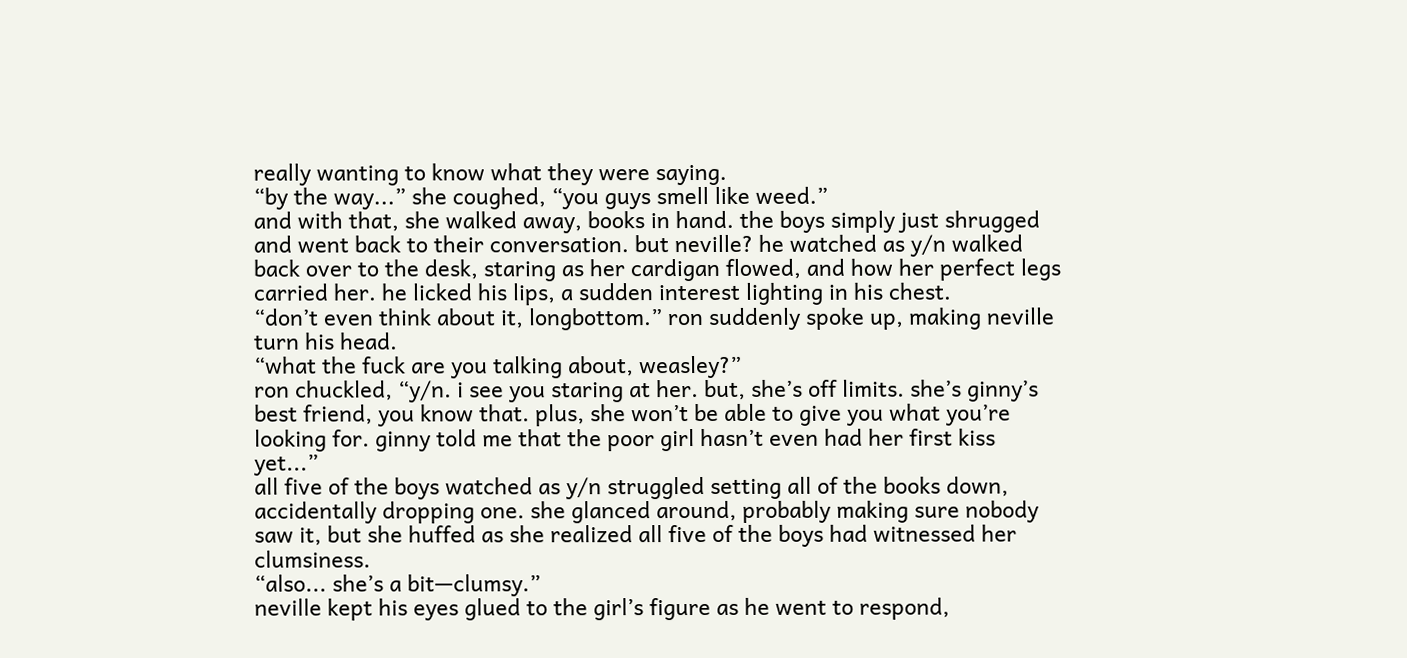really wanting to know what they were saying.
“by the way...” she coughed, “you guys smell like weed.”
and with that, she walked away, books in hand. the boys simply just shrugged and went back to their conversation. but neville? he watched as y/n walked back over to the desk, staring as her cardigan flowed, and how her perfect legs carried her. he licked his lips, a sudden interest lighting in his chest.
“don’t even think about it, longbottom.” ron suddenly spoke up, making neville turn his head.
“what the fuck are you talking about, weasley?”
ron chuckled, “y/n. i see you staring at her. but, she’s off limits. she’s ginny’s best friend, you know that. plus, she won’t be able to give you what you’re looking for. ginny told me that the poor girl hasn’t even had her first kiss yet...”
all five of the boys watched as y/n struggled setting all of the books down, accidentally dropping one. she glanced around, probably making sure nobody saw it, but she huffed as she realized all five of the boys had witnessed her clumsiness.
“also... she’s a bit—clumsy.”
neville kept his eyes glued to the girl’s figure as he went to respond,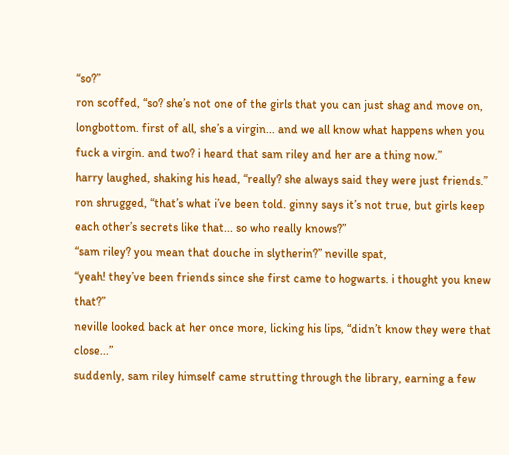“so?”
ron scoffed, “so? she’s not one of the girls that you can just shag and move on, longbottom. first of all, she’s a virgin... and we all know what happens when you fuck a virgin. and two? i heard that sam riley and her are a thing now.”
harry laughed, shaking his head, “really? she always said they were just friends.”
ron shrugged, “that’s what i’ve been told. ginny says it’s not true, but girls keep each other’s secrets like that... so who really knows?”
“sam riley? you mean that douche in slytherin?” neville spat,
“yeah! they’ve been friends since she first came to hogwarts. i thought you knew that?”
neville looked back at her once more, licking his lips, “didn’t know they were that close...”
suddenly, sam riley himself came strutting through the library, earning a few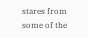stares from some of the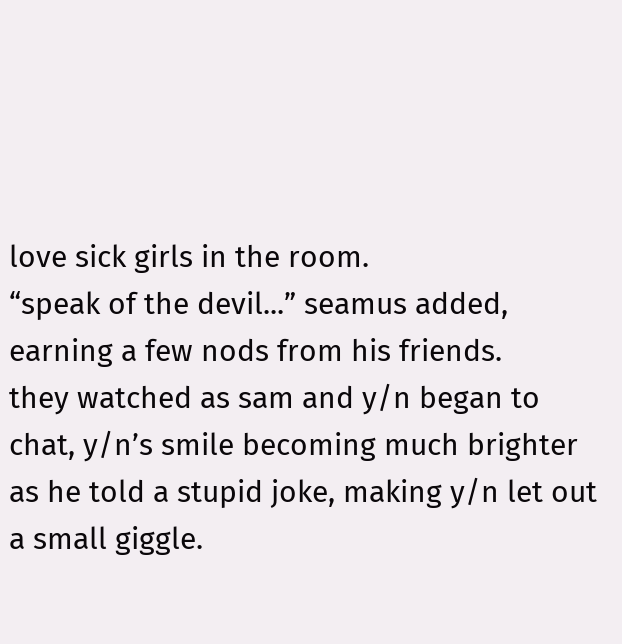love sick girls in the room.
“speak of the devil...” seamus added, earning a few nods from his friends.
they watched as sam and y/n began to chat, y/n’s smile becoming much brighter as he told a stupid joke, making y/n let out a small giggle.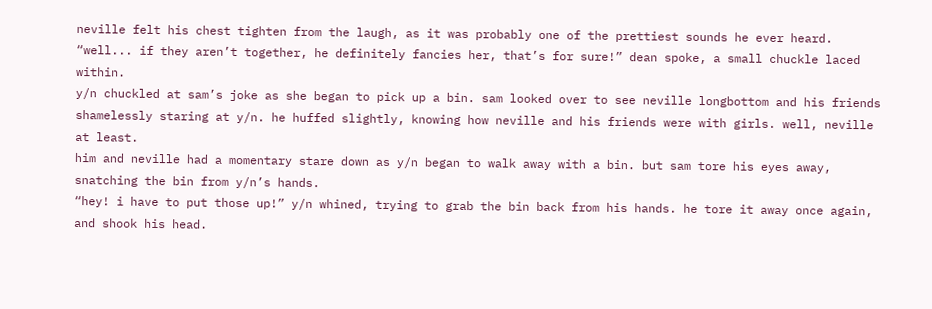neville felt his chest tighten from the laugh, as it was probably one of the prettiest sounds he ever heard.
“well... if they aren’t together, he definitely fancies her, that’s for sure!” dean spoke, a small chuckle laced within.
y/n chuckled at sam’s joke as she began to pick up a bin. sam looked over to see neville longbottom and his friends shamelessly staring at y/n. he huffed slightly, knowing how neville and his friends were with girls. well, neville at least.
him and neville had a momentary stare down as y/n began to walk away with a bin. but sam tore his eyes away, snatching the bin from y/n’s hands.
“hey! i have to put those up!” y/n whined, trying to grab the bin back from his hands. he tore it away once again, and shook his head.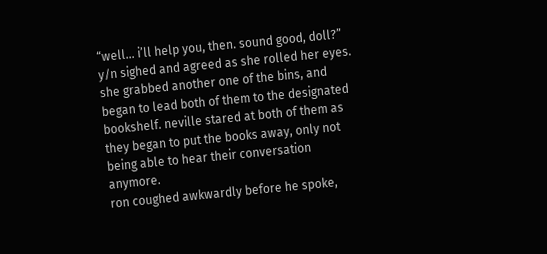“well... i’ll help you, then. sound good, doll?”
y/n sighed and agreed as she rolled her eyes. she grabbed another one of the bins, and began to lead both of them to the designated bookshelf. neville stared at both of them as they began to put the books away, only not being able to hear their conversation anymore.
ron coughed awkwardly before he spoke,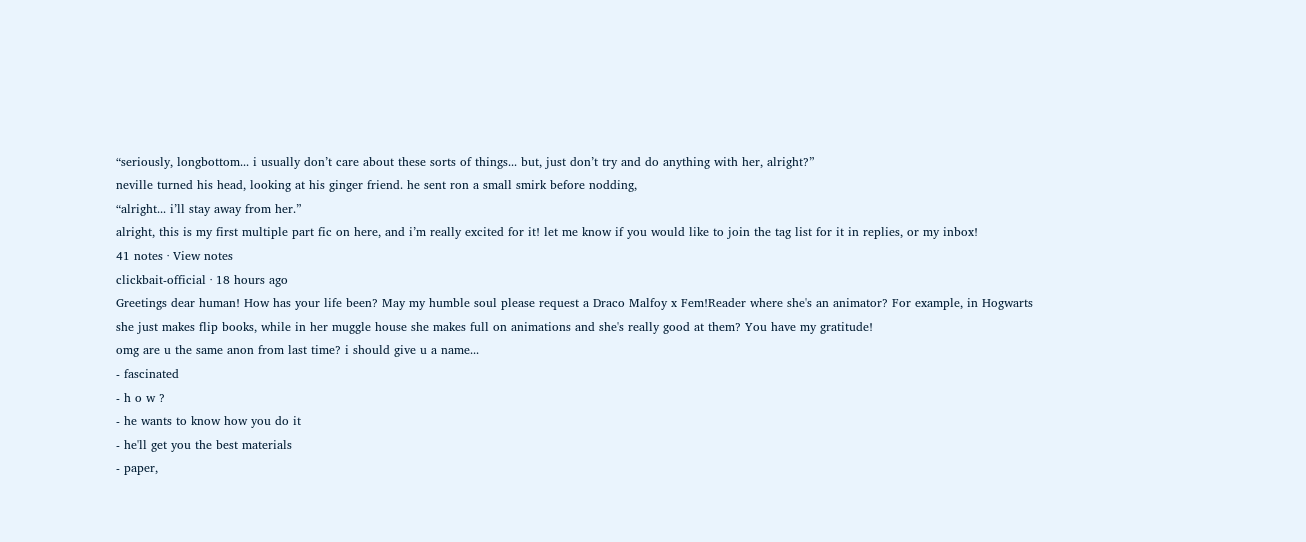“seriously, longbottom... i usually don’t care about these sorts of things... but, just don’t try and do anything with her, alright?”
neville turned his head, looking at his ginger friend. he sent ron a small smirk before nodding,
“alright... i’ll stay away from her.”
alright, this is my first multiple part fic on here, and i’m really excited for it! let me know if you would like to join the tag list for it in replies, or my inbox!
41 notes · View notes
clickbait-official · 18 hours ago
Greetings dear human! How has your life been? May my humble soul please request a Draco Malfoy x Fem!Reader where she's an animator? For example, in Hogwarts she just makes flip books, while in her muggle house she makes full on animations and she's really good at them? You have my gratitude!
omg are u the same anon from last time? i should give u a name...
- fascinated
- h o w ?
- he wants to know how you do it
- he'll get you the best materials
- paper,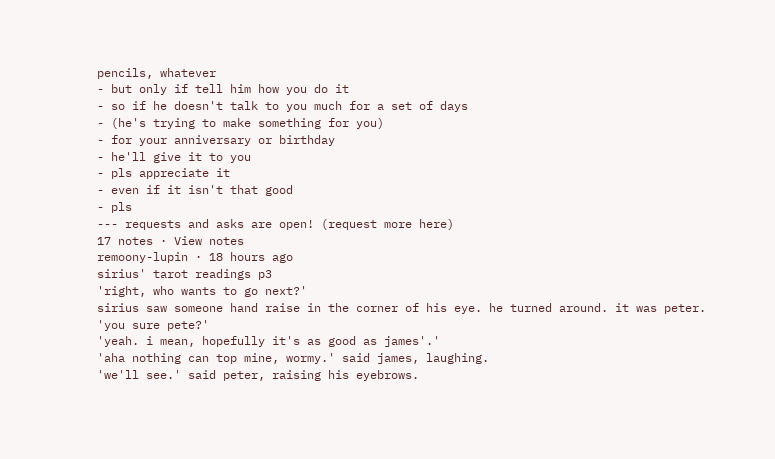pencils, whatever
- but only if tell him how you do it
- so if he doesn't talk to you much for a set of days
- (he's trying to make something for you)
- for your anniversary or birthday
- he'll give it to you
- pls appreciate it
- even if it isn't that good
- pls
--- requests and asks are open! (request more here)
17 notes · View notes
remoony-lupin · 18 hours ago
sirius' tarot readings p3
'right, who wants to go next?'
sirius saw someone hand raise in the corner of his eye. he turned around. it was peter.
'you sure pete?'
'yeah. i mean, hopefully it's as good as james'.'
'aha nothing can top mine, wormy.' said james, laughing.
'we'll see.' said peter, raising his eyebrows.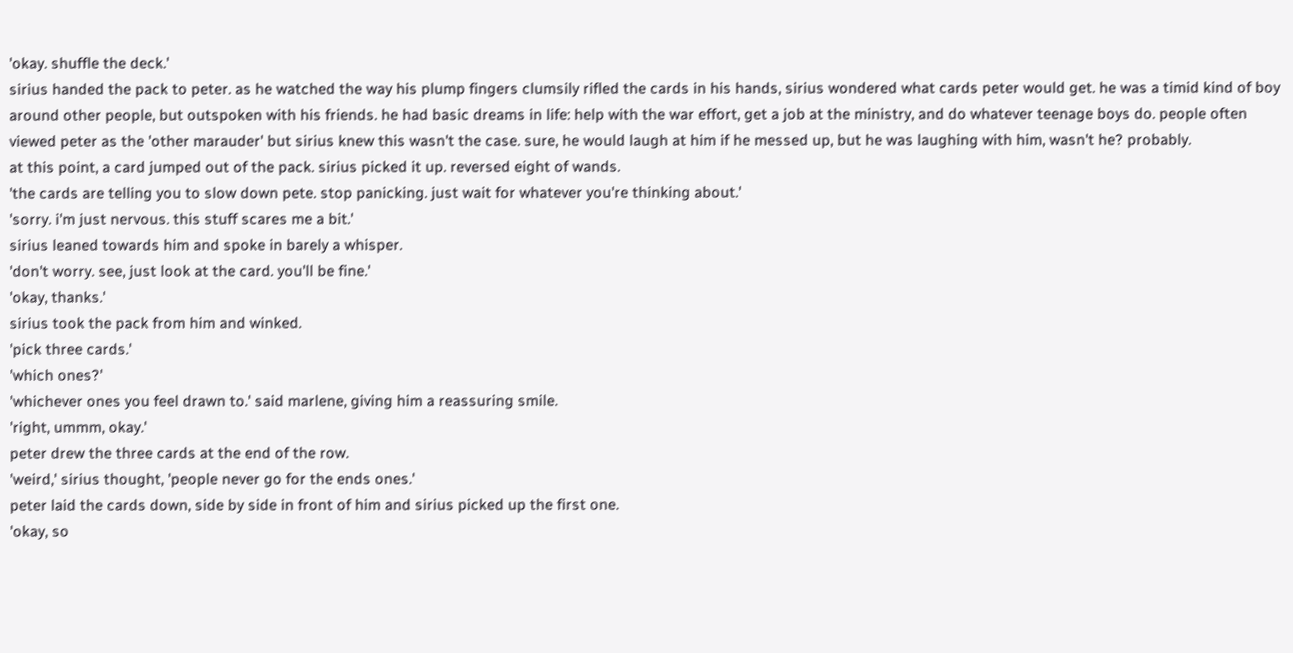'okay. shuffle the deck.'
sirius handed the pack to peter. as he watched the way his plump fingers clumsily rifled the cards in his hands, sirius wondered what cards peter would get. he was a timid kind of boy around other people, but outspoken with his friends. he had basic dreams in life: help with the war effort, get a job at the ministry, and do whatever teenage boys do. people often viewed peter as the 'other marauder' but sirius knew this wasn't the case. sure, he would laugh at him if he messed up, but he was laughing with him, wasn't he? probably.
at this point, a card jumped out of the pack. sirius picked it up. reversed eight of wands.
'the cards are telling you to slow down pete. stop panicking. just wait for whatever you're thinking about.'
'sorry. i'm just nervous. this stuff scares me a bit.'
sirius leaned towards him and spoke in barely a whisper.
'don't worry. see, just look at the card. you'll be fine.'
'okay, thanks.'
sirius took the pack from him and winked.
'pick three cards.'
'which ones?'
'whichever ones you feel drawn to.' said marlene, giving him a reassuring smile.
'right, ummm, okay.'
peter drew the three cards at the end of the row.
'weird,' sirius thought, 'people never go for the ends ones.'
peter laid the cards down, side by side in front of him and sirius picked up the first one.
'okay, so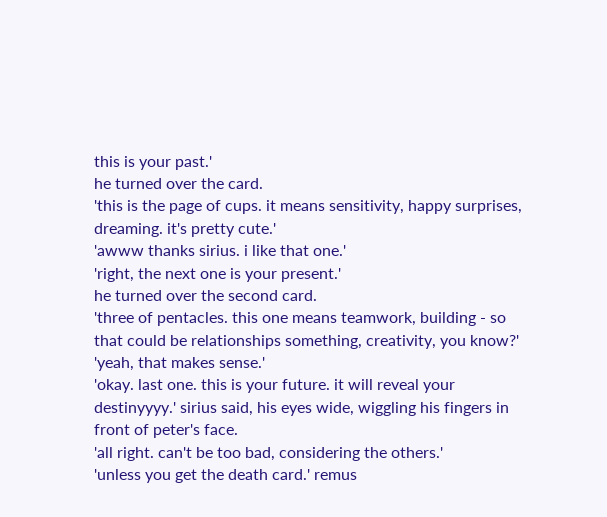this is your past.'
he turned over the card.
'this is the page of cups. it means sensitivity, happy surprises, dreaming. it's pretty cute.'
'awww thanks sirius. i like that one.'
'right, the next one is your present.'
he turned over the second card.
'three of pentacles. this one means teamwork, building - so that could be relationships something, creativity, you know?'
'yeah, that makes sense.'
'okay. last one. this is your future. it will reveal your destinyyyy.' sirius said, his eyes wide, wiggling his fingers in front of peter's face.
'all right. can't be too bad, considering the others.'
'unless you get the death card.' remus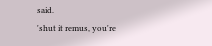said.
'shut it remus, you're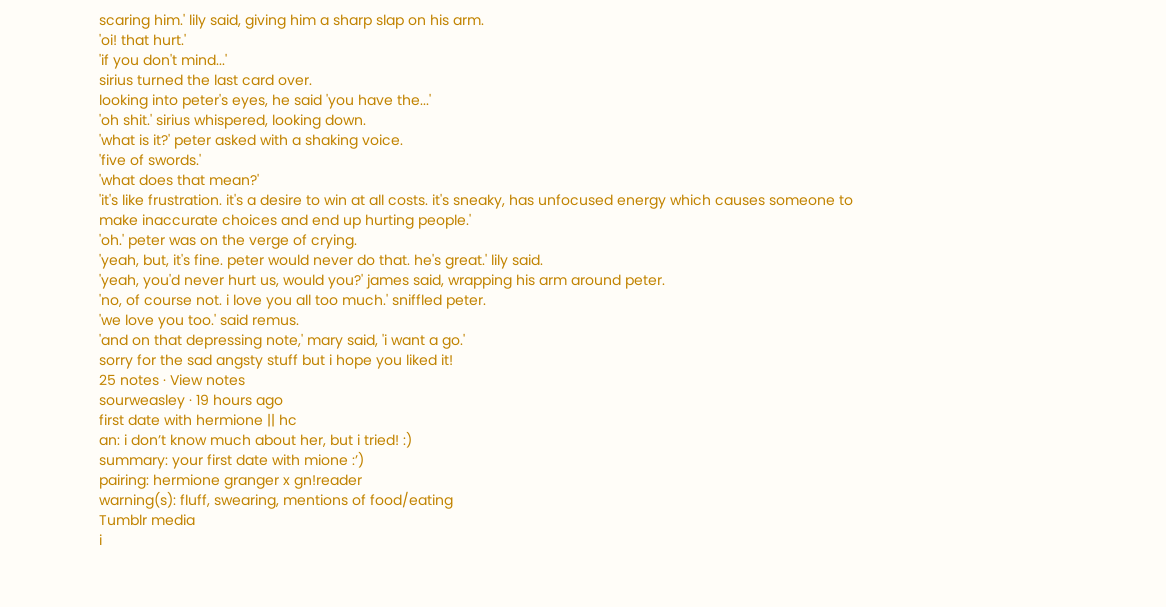scaring him.' lily said, giving him a sharp slap on his arm.
'oi! that hurt.'
'if you don't mind...'
sirius turned the last card over.
looking into peter's eyes, he said 'you have the...'
'oh shit.' sirius whispered, looking down.
'what is it?' peter asked with a shaking voice.
'five of swords.'
'what does that mean?'
'it's like frustration. it's a desire to win at all costs. it's sneaky, has unfocused energy which causes someone to make inaccurate choices and end up hurting people.'
'oh.' peter was on the verge of crying.
'yeah, but, it's fine. peter would never do that. he's great.' lily said.
'yeah, you'd never hurt us, would you?' james said, wrapping his arm around peter.
'no, of course not. i love you all too much.' sniffled peter.
'we love you too.' said remus.
'and on that depressing note,' mary said, 'i want a go.'
sorry for the sad angsty stuff but i hope you liked it!
25 notes · View notes
sourweasley · 19 hours ago
first date with hermione || hc
an: i don’t know much about her, but i tried! :)
summary: your first date with mione :’)
pairing: hermione granger x gn!reader
warning(s): fluff, swearing, mentions of food/eating
Tumblr media
i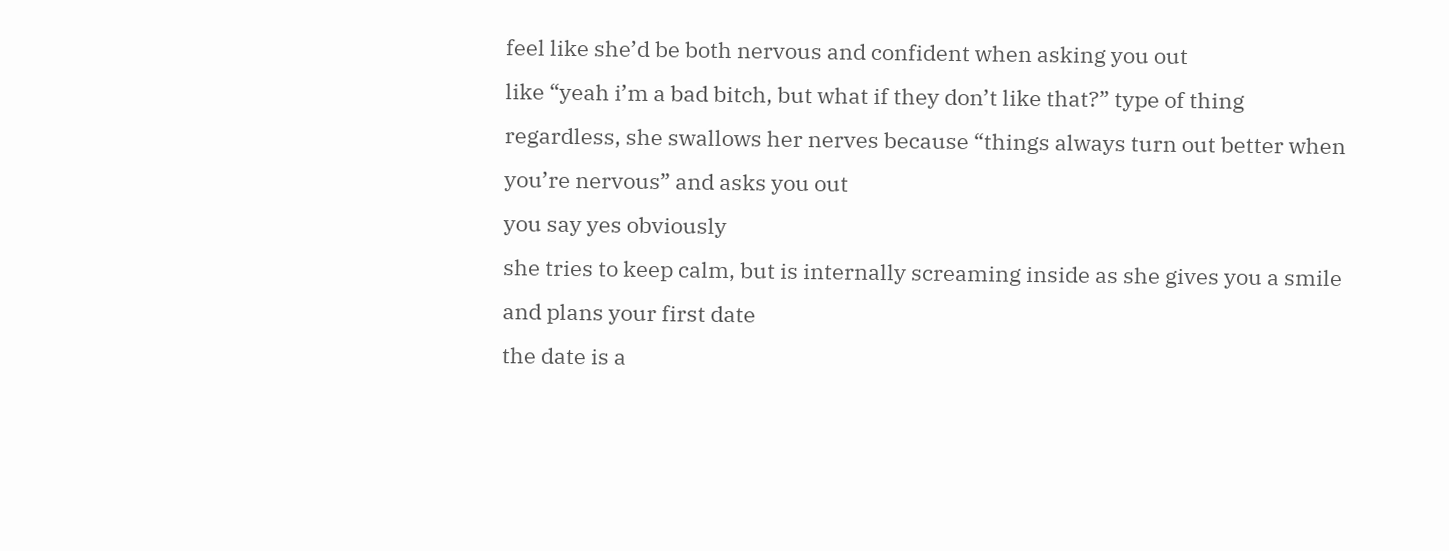feel like she’d be both nervous and confident when asking you out
like “yeah i’m a bad bitch, but what if they don’t like that?” type of thing
regardless, she swallows her nerves because “things always turn out better when you’re nervous” and asks you out
you say yes obviously
she tries to keep calm, but is internally screaming inside as she gives you a smile and plans your first date
the date is a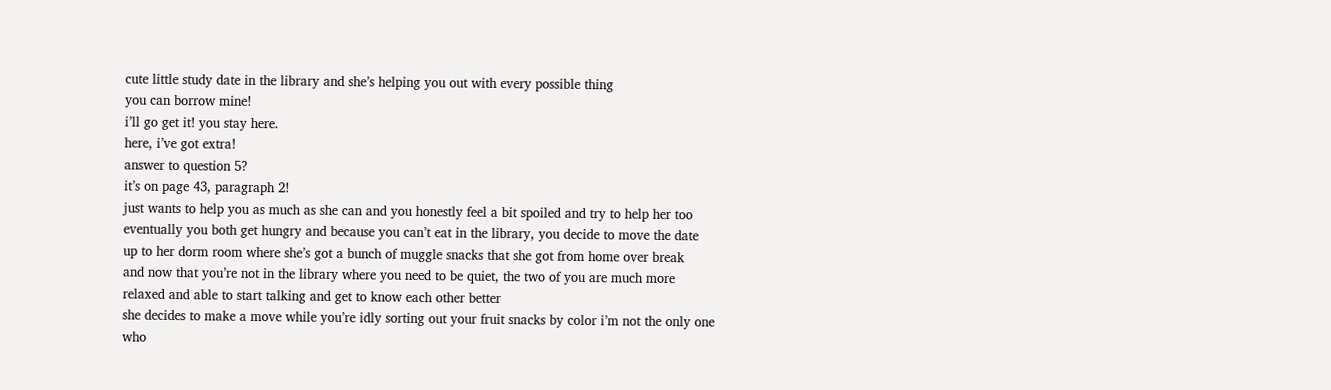cute little study date in the library and she’s helping you out with every possible thing
you can borrow mine!
i’ll go get it! you stay here.
here, i’ve got extra!
answer to question 5?
it’s on page 43, paragraph 2!
just wants to help you as much as she can and you honestly feel a bit spoiled and try to help her too
eventually you both get hungry and because you can’t eat in the library, you decide to move the date up to her dorm room where she’s got a bunch of muggle snacks that she got from home over break
and now that you’re not in the library where you need to be quiet, the two of you are much more relaxed and able to start talking and get to know each other better
she decides to make a move while you’re idly sorting out your fruit snacks by color i’m not the only one who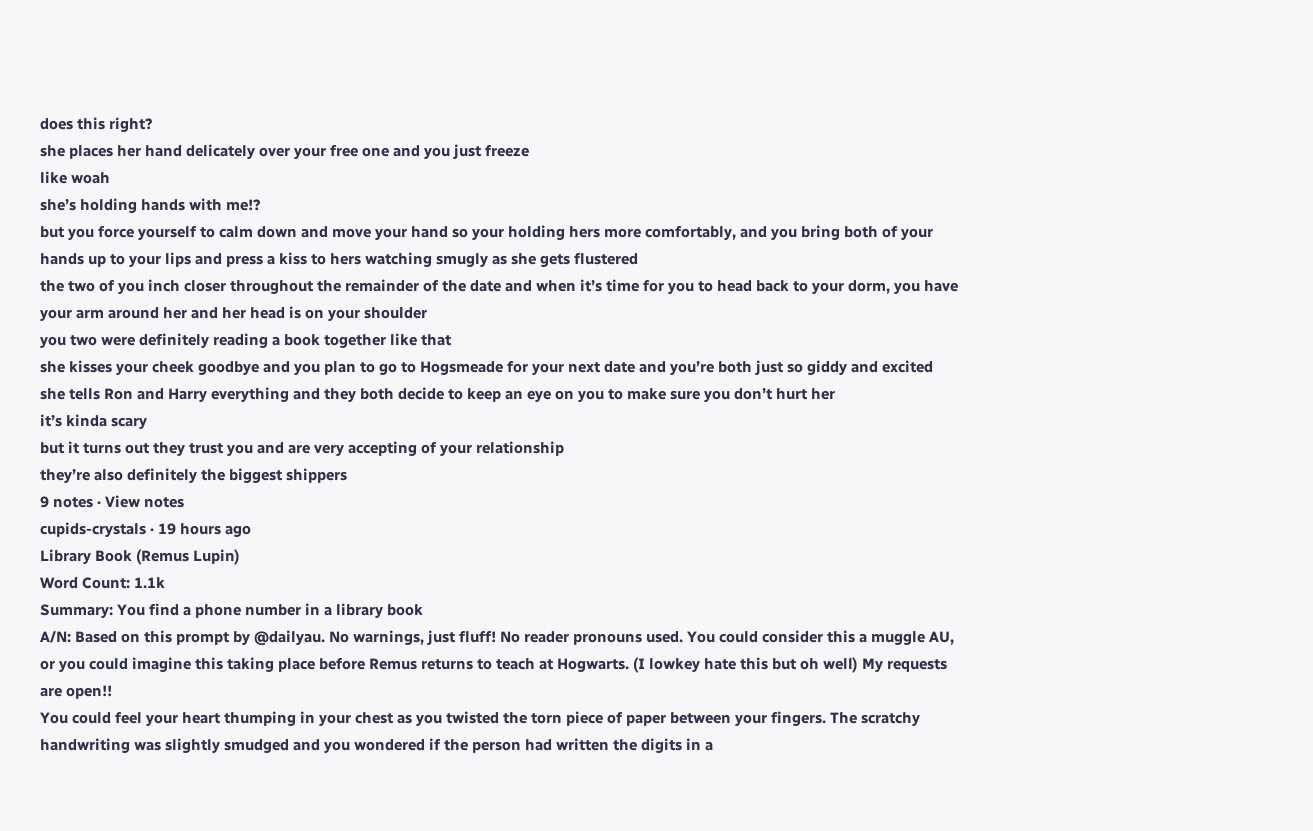does this right?
she places her hand delicately over your free one and you just freeze
like woah
she’s holding hands with me!?
but you force yourself to calm down and move your hand so your holding hers more comfortably, and you bring both of your hands up to your lips and press a kiss to hers watching smugly as she gets flustered
the two of you inch closer throughout the remainder of the date and when it’s time for you to head back to your dorm, you have your arm around her and her head is on your shoulder
you two were definitely reading a book together like that
she kisses your cheek goodbye and you plan to go to Hogsmeade for your next date and you’re both just so giddy and excited
she tells Ron and Harry everything and they both decide to keep an eye on you to make sure you don’t hurt her
it’s kinda scary
but it turns out they trust you and are very accepting of your relationship
they’re also definitely the biggest shippers
9 notes · View notes
cupids-crystals · 19 hours ago
Library Book (Remus Lupin)
Word Count: 1.1k
Summary: You find a phone number in a library book
A/N: Based on this prompt by @dailyau. No warnings, just fluff! No reader pronouns used. You could consider this a muggle AU, or you could imagine this taking place before Remus returns to teach at Hogwarts. (I lowkey hate this but oh well) My requests are open!!
You could feel your heart thumping in your chest as you twisted the torn piece of paper between your fingers. The scratchy handwriting was slightly smudged and you wondered if the person had written the digits in a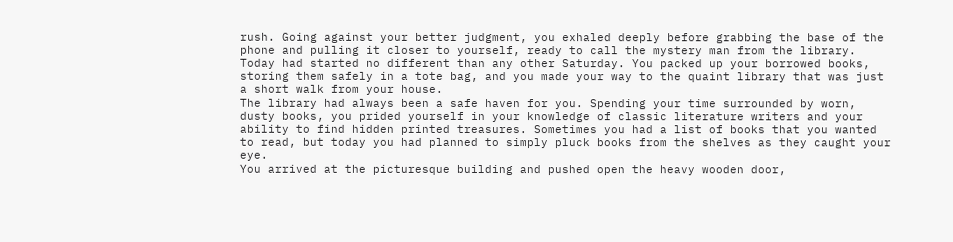rush. Going against your better judgment, you exhaled deeply before grabbing the base of the phone and pulling it closer to yourself, ready to call the mystery man from the library.
Today had started no different than any other Saturday. You packed up your borrowed books, storing them safely in a tote bag, and you made your way to the quaint library that was just a short walk from your house.
The library had always been a safe haven for you. Spending your time surrounded by worn, dusty books, you prided yourself in your knowledge of classic literature writers and your ability to find hidden printed treasures. Sometimes you had a list of books that you wanted to read, but today you had planned to simply pluck books from the shelves as they caught your eye.
You arrived at the picturesque building and pushed open the heavy wooden door,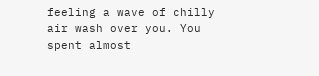feeling a wave of chilly air wash over you. You spent almost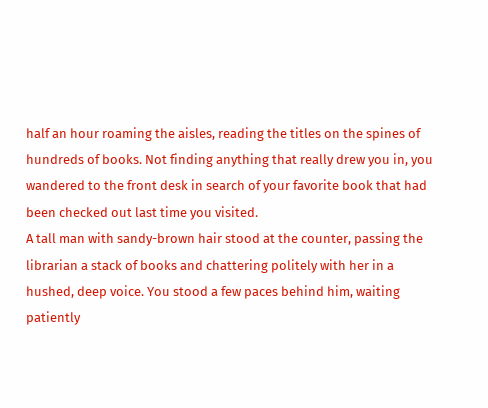half an hour roaming the aisles, reading the titles on the spines of hundreds of books. Not finding anything that really drew you in, you wandered to the front desk in search of your favorite book that had been checked out last time you visited.
A tall man with sandy-brown hair stood at the counter, passing the librarian a stack of books and chattering politely with her in a hushed, deep voice. You stood a few paces behind him, waiting patiently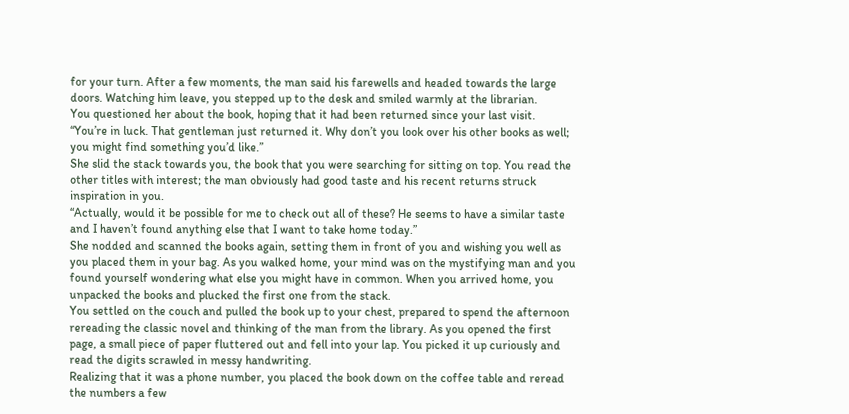for your turn. After a few moments, the man said his farewells and headed towards the large doors. Watching him leave, you stepped up to the desk and smiled warmly at the librarian.
You questioned her about the book, hoping that it had been returned since your last visit.
“You’re in luck. That gentleman just returned it. Why don’t you look over his other books as well; you might find something you’d like.”
She slid the stack towards you, the book that you were searching for sitting on top. You read the other titles with interest; the man obviously had good taste and his recent returns struck inspiration in you.
“Actually, would it be possible for me to check out all of these? He seems to have a similar taste and I haven’t found anything else that I want to take home today.”
She nodded and scanned the books again, setting them in front of you and wishing you well as you placed them in your bag. As you walked home, your mind was on the mystifying man and you found yourself wondering what else you might have in common. When you arrived home, you unpacked the books and plucked the first one from the stack.
You settled on the couch and pulled the book up to your chest, prepared to spend the afternoon rereading the classic novel and thinking of the man from the library. As you opened the first page, a small piece of paper fluttered out and fell into your lap. You picked it up curiously and read the digits scrawled in messy handwriting.
Realizing that it was a phone number, you placed the book down on the coffee table and reread the numbers a few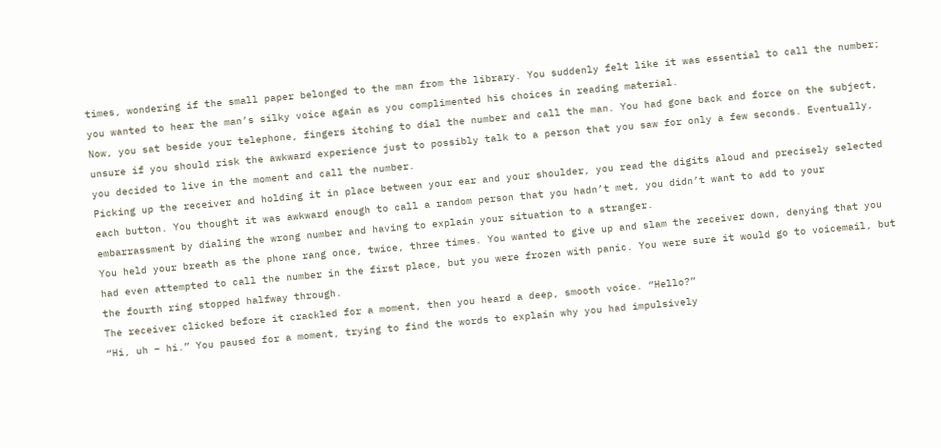times, wondering if the small paper belonged to the man from the library. You suddenly felt like it was essential to call the number; you wanted to hear the man’s silky voice again as you complimented his choices in reading material.
Now, you sat beside your telephone, fingers itching to dial the number and call the man. You had gone back and force on the subject, unsure if you should risk the awkward experience just to possibly talk to a person that you saw for only a few seconds. Eventually, you decided to live in the moment and call the number.
Picking up the receiver and holding it in place between your ear and your shoulder, you read the digits aloud and precisely selected each button. You thought it was awkward enough to call a random person that you hadn’t met, you didn’t want to add to your embarrassment by dialing the wrong number and having to explain your situation to a stranger.
You held your breath as the phone rang once, twice, three times. You wanted to give up and slam the receiver down, denying that you had even attempted to call the number in the first place, but you were frozen with panic. You were sure it would go to voicemail, but the fourth ring stopped halfway through.
The receiver clicked before it crackled for a moment, then you heard a deep, smooth voice. “Hello?”
“Hi, uh – hi.” You paused for a moment, trying to find the words to explain why you had impulsively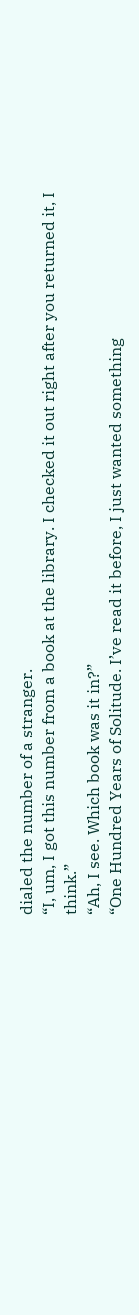dialed the number of a stranger.
“I, um, I got this number from a book at the library. I checked it out right after you returned it, I think.”
“Ah, I see. Which book was it in?”
“One Hundred Years of Solitude. I’ve read it before, I just wanted something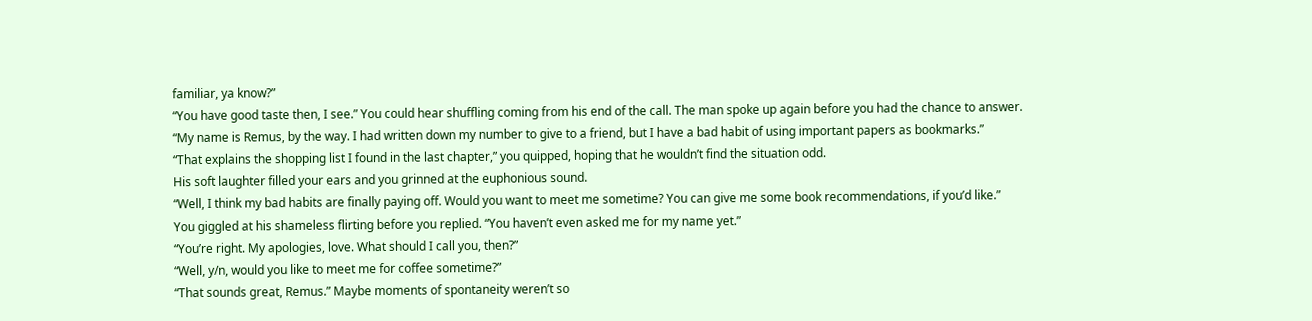familiar, ya know?”
“You have good taste then, I see.” You could hear shuffling coming from his end of the call. The man spoke up again before you had the chance to answer.
“My name is Remus, by the way. I had written down my number to give to a friend, but I have a bad habit of using important papers as bookmarks.”
“That explains the shopping list I found in the last chapter,” you quipped, hoping that he wouldn’t find the situation odd.
His soft laughter filled your ears and you grinned at the euphonious sound.
“Well, I think my bad habits are finally paying off. Would you want to meet me sometime? You can give me some book recommendations, if you’d like.”
You giggled at his shameless flirting before you replied. “You haven’t even asked me for my name yet.”
“You’re right. My apologies, love. What should I call you, then?”
“Well, y/n, would you like to meet me for coffee sometime?”
“That sounds great, Remus.” Maybe moments of spontaneity weren’t so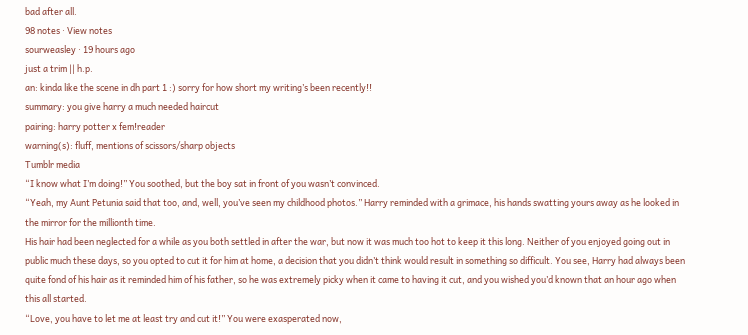bad after all.
98 notes · View notes
sourweasley · 19 hours ago
just a trim || h.p.
an: kinda like the scene in dh part 1 :) sorry for how short my writing’s been recently!!
summary: you give harry a much needed haircut
pairing: harry potter x fem!reader
warning(s): fluff, mentions of scissors/sharp objects
Tumblr media
“I know what I’m doing!” You soothed, but the boy sat in front of you wasn’t convinced.
“Yeah, my Aunt Petunia said that too, and, well, you’ve seen my childhood photos.” Harry reminded with a grimace, his hands swatting yours away as he looked in the mirror for the millionth time.
His hair had been neglected for a while as you both settled in after the war, but now it was much too hot to keep it this long. Neither of you enjoyed going out in public much these days, so you opted to cut it for him at home, a decision that you didn’t think would result in something so difficult. You see, Harry had always been quite fond of his hair as it reminded him of his father, so he was extremely picky when it came to having it cut, and you wished you’d known that an hour ago when this all started.
“Love, you have to let me at least try and cut it!” You were exasperated now,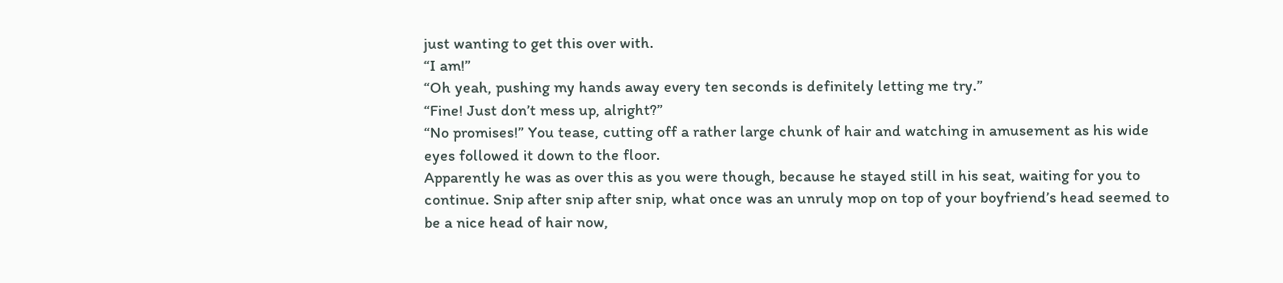just wanting to get this over with.
“I am!”
“Oh yeah, pushing my hands away every ten seconds is definitely letting me try.”
“Fine! Just don’t mess up, alright?”
“No promises!” You tease, cutting off a rather large chunk of hair and watching in amusement as his wide eyes followed it down to the floor.
Apparently he was as over this as you were though, because he stayed still in his seat, waiting for you to continue. Snip after snip after snip, what once was an unruly mop on top of your boyfriend’s head seemed to be a nice head of hair now,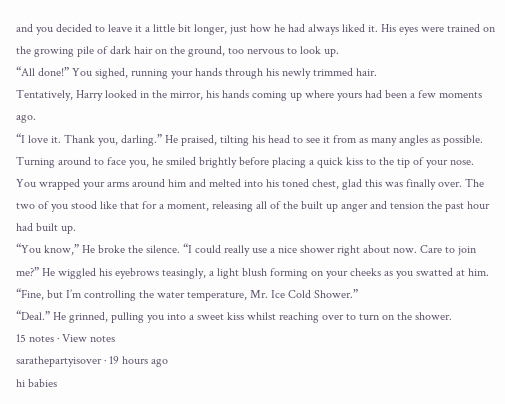and you decided to leave it a little bit longer, just how he had always liked it. His eyes were trained on the growing pile of dark hair on the ground, too nervous to look up.
“All done!” You sighed, running your hands through his newly trimmed hair.
Tentatively, Harry looked in the mirror, his hands coming up where yours had been a few moments ago.
“I love it. Thank you, darling.” He praised, tilting his head to see it from as many angles as possible. Turning around to face you, he smiled brightly before placing a quick kiss to the tip of your nose.
You wrapped your arms around him and melted into his toned chest, glad this was finally over. The two of you stood like that for a moment, releasing all of the built up anger and tension the past hour had built up.
“You know,” He broke the silence. “I could really use a nice shower right about now. Care to join me?” He wiggled his eyebrows teasingly, a light blush forming on your cheeks as you swatted at him.
“Fine, but I’m controlling the water temperature, Mr. Ice Cold Shower.”
“Deal.” He grinned, pulling you into a sweet kiss whilst reaching over to turn on the shower.
15 notes · View notes
sarathepartyisover · 19 hours ago
hi babies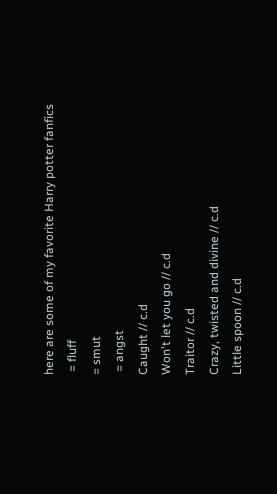here are some of my favorite Harry potter fanfics
 = fluff
= smut
 = angst
Caught // c.d
Won't let you go // c.d
Traitor // c.d
Crazy, twisted and divine // c.d
Little spoon // c.d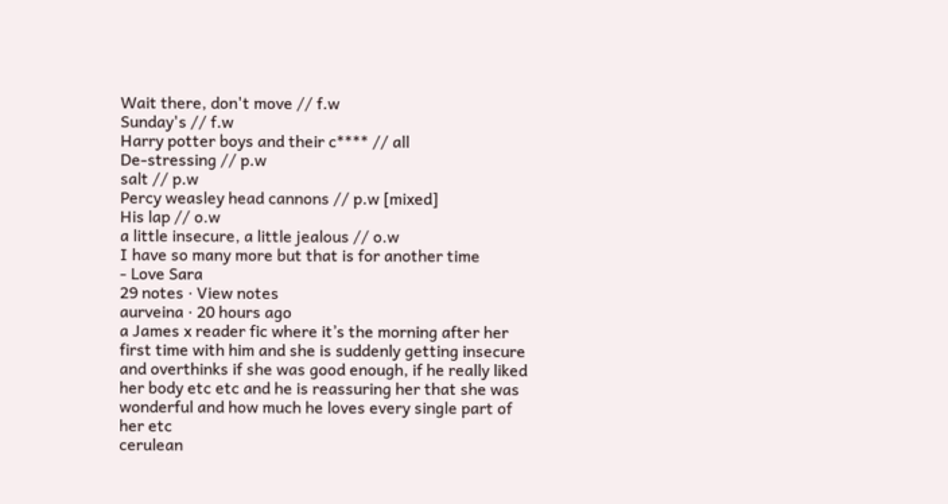Wait there, don't move // f.w
Sunday's // f.w
Harry potter boys and their c**** // all
De-stressing // p.w
salt // p.w
Percy weasley head cannons // p.w [mixed]
His lap // o.w
a little insecure, a little jealous // o.w
I have so many more but that is for another time
- Love Sara
29 notes · View notes
aurveina · 20 hours ago
a James x reader fic where it’s the morning after her first time with him and she is suddenly getting insecure and overthinks if she was good enough, if he really liked her body etc etc and he is reassuring her that she was wonderful and how much he loves every single part of her etc
cerulean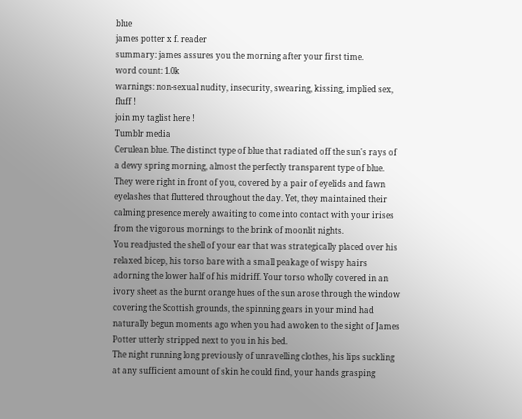blue
james potter x f. reader
summary: james assures you the morning after your first time.
word count: 1.0k
warnings: non-sexual nudity, insecurity, swearing, kissing, implied sex, fluff !
join my taglist here !
Tumblr media
Cerulean blue. The distinct type of blue that radiated off the sun's rays of a dewy spring morning, almost the perfectly transparent type of blue. They were right in front of you, covered by a pair of eyelids and fawn eyelashes that fluttered throughout the day. Yet, they maintained their calming presence merely awaiting to come into contact with your irises from the vigorous mornings to the brink of moonlit nights.
You readjusted the shell of your ear that was strategically placed over his relaxed bicep, his torso bare with a small peakage of wispy hairs adorning the lower half of his midriff. Your torso wholly covered in an ivory sheet as the burnt orange hues of the sun arose through the window covering the Scottish grounds, the spinning gears in your mind had naturally begun moments ago when you had awoken to the sight of James Potter utterly stripped next to you in his bed.
The night running long previously of unravelling clothes, his lips suckling at any sufficient amount of skin he could find, your hands grasping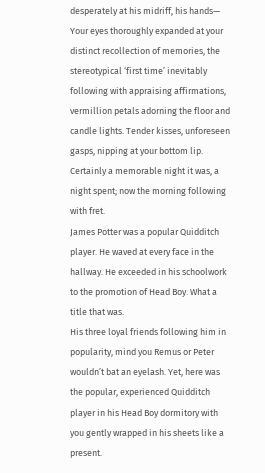desperately at his midriff, his hands—
Your eyes thoroughly expanded at your distinct recollection of memories, the stereotypical ‘first time’ inevitably following with appraising affirmations, vermillion petals adorning the floor and candle lights. Tender kisses, unforeseen gasps, nipping at your bottom lip.
Certainly a memorable night it was, a night spent; now the morning following with fret.
James Potter was a popular Quidditch player. He waved at every face in the hallway. He exceeded in his schoolwork to the promotion of Head Boy. What a title that was.
His three loyal friends following him in popularity, mind you Remus or Peter wouldn’t bat an eyelash. Yet, here was the popular, experienced Quidditch player in his Head Boy dormitory with you gently wrapped in his sheets like a present.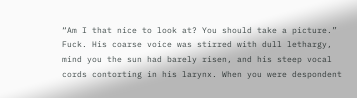“Am I that nice to look at? You should take a picture.” Fuck. His coarse voice was stirred with dull lethargy, mind you the sun had barely risen, and his steep vocal cords contorting in his larynx. When you were despondent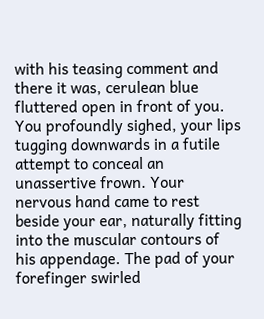with his teasing comment and there it was, cerulean blue fluttered open in front of you.
You profoundly sighed, your lips tugging downwards in a futile attempt to conceal an unassertive frown. Your nervous hand came to rest beside your ear, naturally fitting into the muscular contours of his appendage. The pad of your forefinger swirled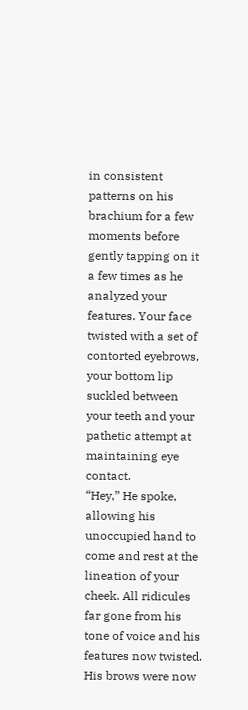in consistent patterns on his brachium for a few moments before gently tapping on it a few times as he analyzed your features. Your face twisted with a set of contorted eyebrows, your bottom lip suckled between your teeth and your pathetic attempt at maintaining eye contact.
“Hey,” He spoke, allowing his unoccupied hand to come and rest at the lineation of your cheek. All ridicules far gone from his tone of voice and his features now twisted. His brows were now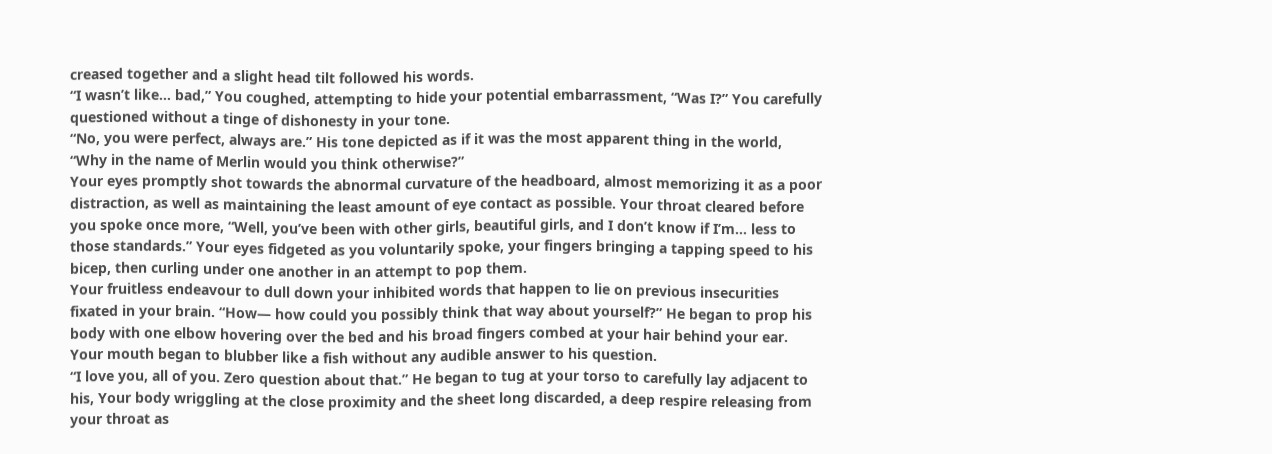creased together and a slight head tilt followed his words.
“I wasn’t like… bad,” You coughed, attempting to hide your potential embarrassment, “Was I?” You carefully questioned without a tinge of dishonesty in your tone.
“No, you were perfect, always are.” His tone depicted as if it was the most apparent thing in the world, “Why in the name of Merlin would you think otherwise?”
Your eyes promptly shot towards the abnormal curvature of the headboard, almost memorizing it as a poor distraction, as well as maintaining the least amount of eye contact as possible. Your throat cleared before you spoke once more, “Well, you’ve been with other girls, beautiful girls, and I don’t know if I’m… less to those standards.” Your eyes fidgeted as you voluntarily spoke, your fingers bringing a tapping speed to his bicep, then curling under one another in an attempt to pop them.
Your fruitless endeavour to dull down your inhibited words that happen to lie on previous insecurities fixated in your brain. “How— how could you possibly think that way about yourself?” He began to prop his body with one elbow hovering over the bed and his broad fingers combed at your hair behind your ear. Your mouth began to blubber like a fish without any audible answer to his question.
“I love you, all of you. Zero question about that.” He began to tug at your torso to carefully lay adjacent to his, Your body wriggling at the close proximity and the sheet long discarded, a deep respire releasing from your throat as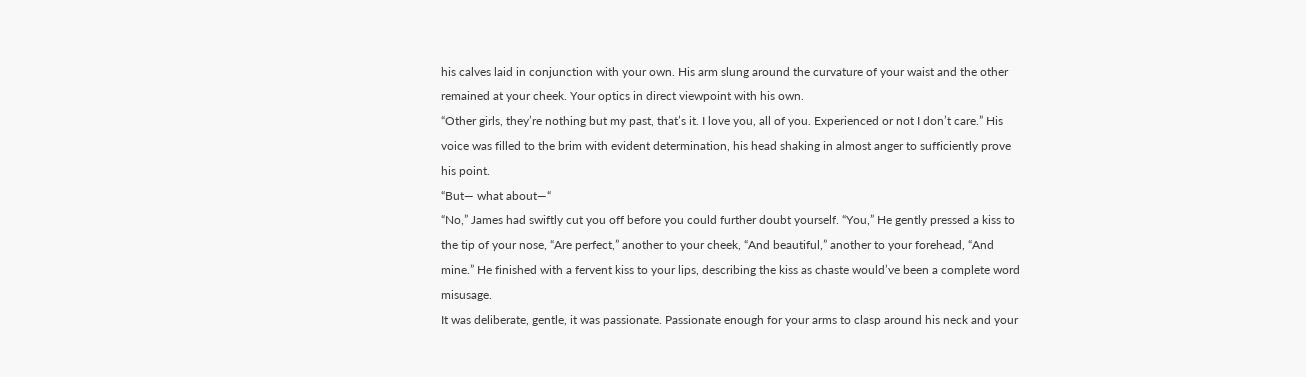his calves laid in conjunction with your own. His arm slung around the curvature of your waist and the other remained at your cheek. Your optics in direct viewpoint with his own.
“Other girls, they’re nothing but my past, that’s it. I love you, all of you. Experienced or not I don’t care.” His voice was filled to the brim with evident determination, his head shaking in almost anger to sufficiently prove his point.
“But— what about—“
“No,” James had swiftly cut you off before you could further doubt yourself. “You,” He gently pressed a kiss to the tip of your nose, “Are perfect,” another to your cheek, “And beautiful,” another to your forehead, “And mine.” He finished with a fervent kiss to your lips, describing the kiss as chaste would’ve been a complete word misusage.
It was deliberate, gentle, it was passionate. Passionate enough for your arms to clasp around his neck and your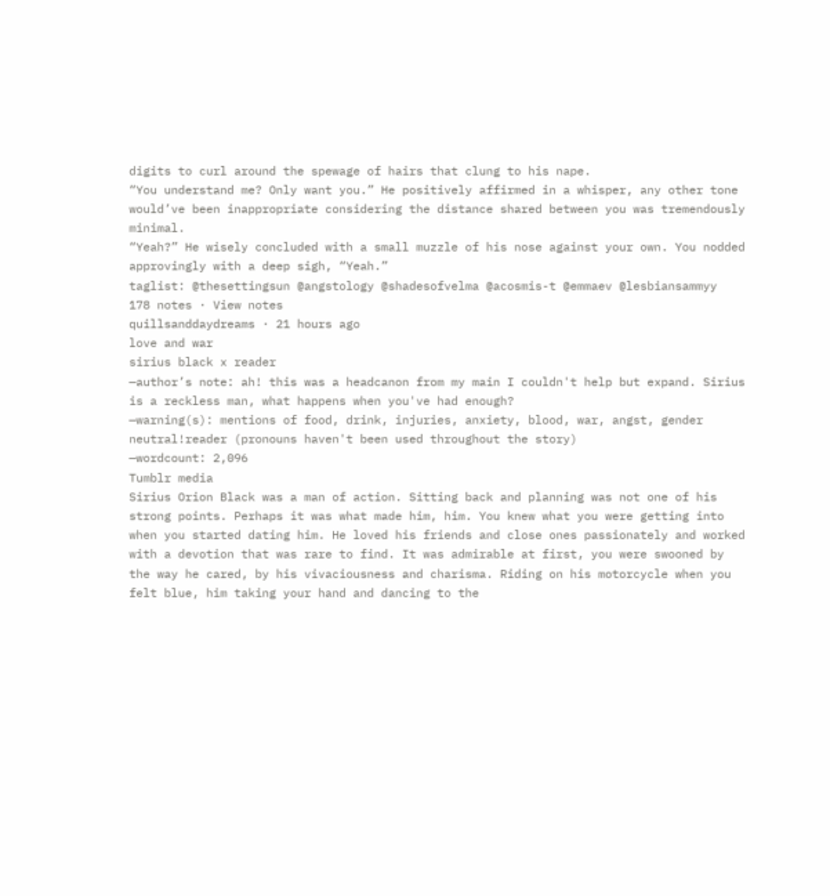digits to curl around the spewage of hairs that clung to his nape.
“You understand me? Only want you.” He positively affirmed in a whisper, any other tone would’ve been inappropriate considering the distance shared between you was tremendously minimal.
“Yeah?” He wisely concluded with a small muzzle of his nose against your own. You nodded approvingly with a deep sigh, “Yeah.”
taglist: @thesettingsun @angstology @shadesofvelma @acosmis-t @emmaev @lesbiansammyy
178 notes · View notes
quillsanddaydreams · 21 hours ago
love and war
sirius black x reader
—author’s note: ah! this was a headcanon from my main I couldn't help but expand. Sirius is a reckless man, what happens when you've had enough?
—warning(s): mentions of food, drink, injuries, anxiety, blood, war, angst, gender neutral!reader (pronouns haven't been used throughout the story)
—wordcount: 2,096
Tumblr media
Sirius Orion Black was a man of action. Sitting back and planning was not one of his strong points. Perhaps it was what made him, him. You knew what you were getting into when you started dating him. He loved his friends and close ones passionately and worked with a devotion that was rare to find. It was admirable at first, you were swooned by the way he cared, by his vivaciousness and charisma. Riding on his motorcycle when you felt blue, him taking your hand and dancing to the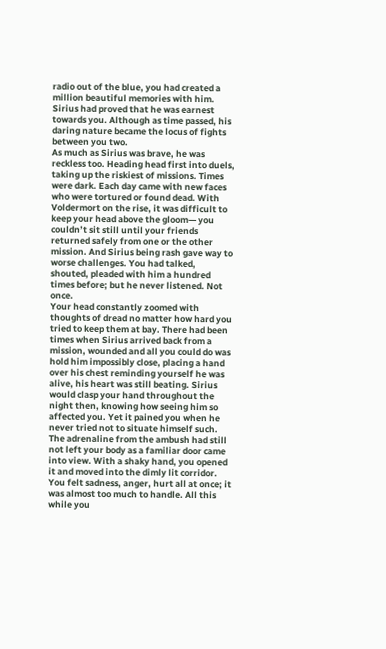radio out of the blue, you had created a million beautiful memories with him. Sirius had proved that he was earnest towards you. Although as time passed, his daring nature became the locus of fights between you two.
As much as Sirius was brave, he was reckless too. Heading head first into duels, taking up the riskiest of missions. Times were dark. Each day came with new faces who were tortured or found dead. With Voldermort on the rise, it was difficult to keep your head above the gloom— you couldn’t sit still until your friends returned safely from one or the other mission. And Sirius being rash gave way to worse challenges. You had talked, shouted, pleaded with him a hundred times before; but he never listened. Not once.
Your head constantly zoomed with thoughts of dread no matter how hard you tried to keep them at bay. There had been times when Sirius arrived back from a mission, wounded and all you could do was hold him impossibly close, placing a hand over his chest reminding yourself he was alive, his heart was still beating. Sirius would clasp your hand throughout the night then, knowing how seeing him so affected you. Yet it pained you when he never tried not to situate himself such.
The adrenaline from the ambush had still not left your body as a familiar door came into view. With a shaky hand, you opened it and moved into the dimly lit corridor. You felt sadness, anger, hurt all at once; it was almost too much to handle. All this while you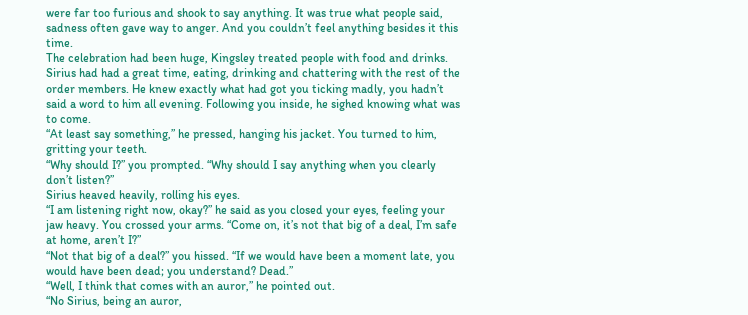were far too furious and shook to say anything. It was true what people said, sadness often gave way to anger. And you couldn’t feel anything besides it this time.
The celebration had been huge, Kingsley treated people with food and drinks. Sirius had had a great time, eating, drinking and chattering with the rest of the order members. He knew exactly what had got you ticking madly, you hadn’t said a word to him all evening. Following you inside, he sighed knowing what was to come.
“At least say something,” he pressed, hanging his jacket. You turned to him, gritting your teeth.
“Why should I?” you prompted. “Why should I say anything when you clearly don’t listen?”
Sirius heaved heavily, rolling his eyes.
“I am listening right now, okay?” he said as you closed your eyes, feeling your jaw heavy. You crossed your arms. “Come on, it’s not that big of a deal, I’m safe at home, aren’t I?”
“Not that big of a deal?” you hissed. “If we would have been a moment late, you would have been dead; you understand? Dead.”
“Well, I think that comes with an auror,” he pointed out.
“No Sirius, being an auror,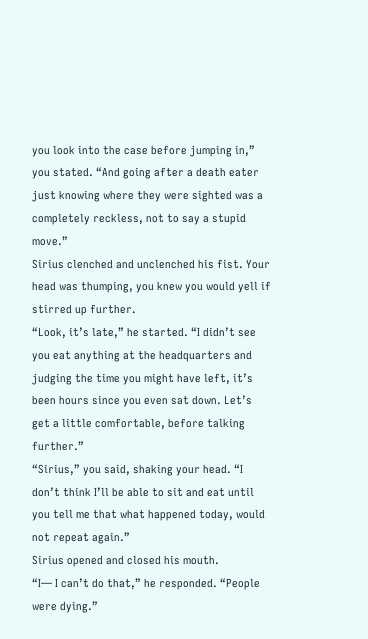you look into the case before jumping in,” you stated. “And going after a death eater just knowing where they were sighted was a completely reckless, not to say a stupid move.”
Sirius clenched and unclenched his fist. Your head was thumping, you knew you would yell if stirred up further.
“Look, it’s late,” he started. “I didn’t see you eat anything at the headquarters and judging the time you might have left, it’s been hours since you even sat down. Let’s get a little comfortable, before talking further.”
“Sirius,” you said, shaking your head. “I don’t think I’ll be able to sit and eat until you tell me that what happened today, would not repeat again.”
Sirius opened and closed his mouth.
“I— I can’t do that,” he responded. “People were dying.”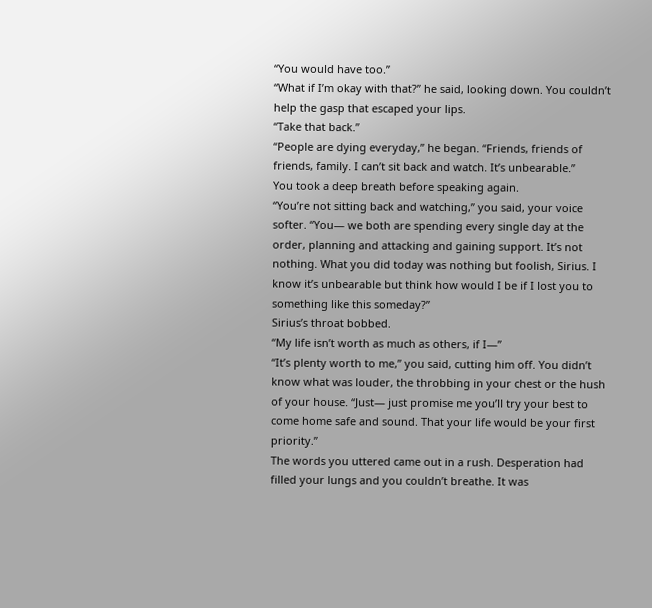“You would have too.”
“What if I’m okay with that?” he said, looking down. You couldn’t help the gasp that escaped your lips.
“Take that back.”
“People are dying everyday,” he began. “Friends, friends of friends, family. I can’t sit back and watch. It’s unbearable.”
You took a deep breath before speaking again.
“You’re not sitting back and watching,” you said, your voice softer. “You— we both are spending every single day at the order, planning and attacking and gaining support. It’s not nothing. What you did today was nothing but foolish, Sirius. I know it’s unbearable but think how would I be if I lost you to something like this someday?”
Sirius’s throat bobbed.
“My life isn’t worth as much as others, if I—”
“It’s plenty worth to me,” you said, cutting him off. You didn’t know what was louder, the throbbing in your chest or the hush of your house. “Just— just promise me you’ll try your best to come home safe and sound. That your life would be your first priority.”
The words you uttered came out in a rush. Desperation had filled your lungs and you couldn’t breathe. It was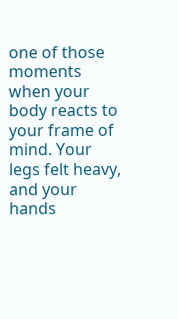one of those moments when your body reacts to your frame of mind. Your legs felt heavy, and your hands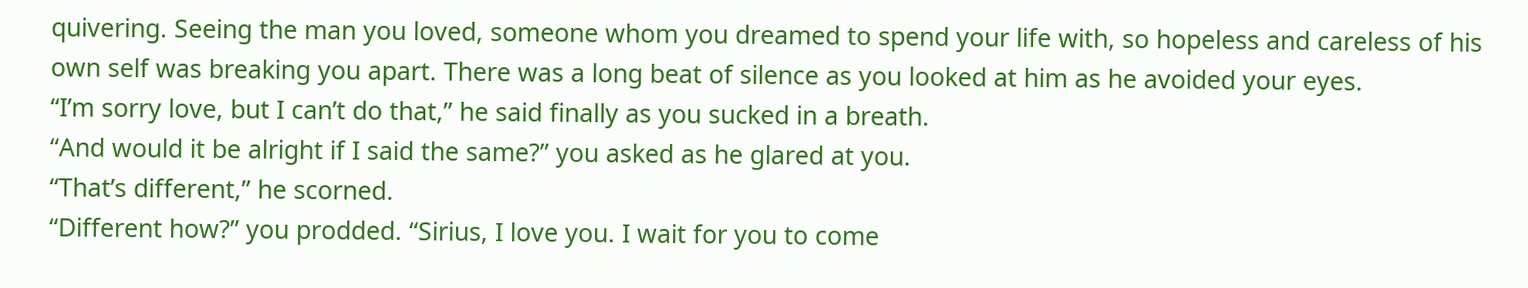quivering. Seeing the man you loved, someone whom you dreamed to spend your life with, so hopeless and careless of his own self was breaking you apart. There was a long beat of silence as you looked at him as he avoided your eyes.
“I’m sorry love, but I can’t do that,” he said finally as you sucked in a breath.
“And would it be alright if I said the same?” you asked as he glared at you.
“That’s different,” he scorned.
“Different how?” you prodded. “Sirius, I love you. I wait for you to come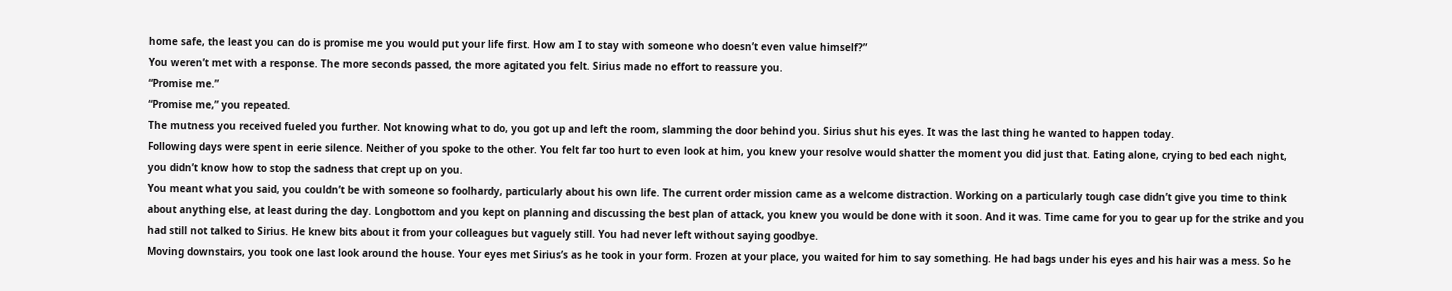home safe, the least you can do is promise me you would put your life first. How am I to stay with someone who doesn’t even value himself?”
You weren’t met with a response. The more seconds passed, the more agitated you felt. Sirius made no effort to reassure you.
“Promise me.”
“Promise me,” you repeated.
The mutness you received fueled you further. Not knowing what to do, you got up and left the room, slamming the door behind you. Sirius shut his eyes. It was the last thing he wanted to happen today.
Following days were spent in eerie silence. Neither of you spoke to the other. You felt far too hurt to even look at him, you knew your resolve would shatter the moment you did just that. Eating alone, crying to bed each night, you didn’t know how to stop the sadness that crept up on you.
You meant what you said, you couldn’t be with someone so foolhardy, particularly about his own life. The current order mission came as a welcome distraction. Working on a particularly tough case didn’t give you time to think about anything else, at least during the day. Longbottom and you kept on planning and discussing the best plan of attack, you knew you would be done with it soon. And it was. Time came for you to gear up for the strike and you had still not talked to Sirius. He knew bits about it from your colleagues but vaguely still. You had never left without saying goodbye.
Moving downstairs, you took one last look around the house. Your eyes met Sirius’s as he took in your form. Frozen at your place, you waited for him to say something. He had bags under his eyes and his hair was a mess. So he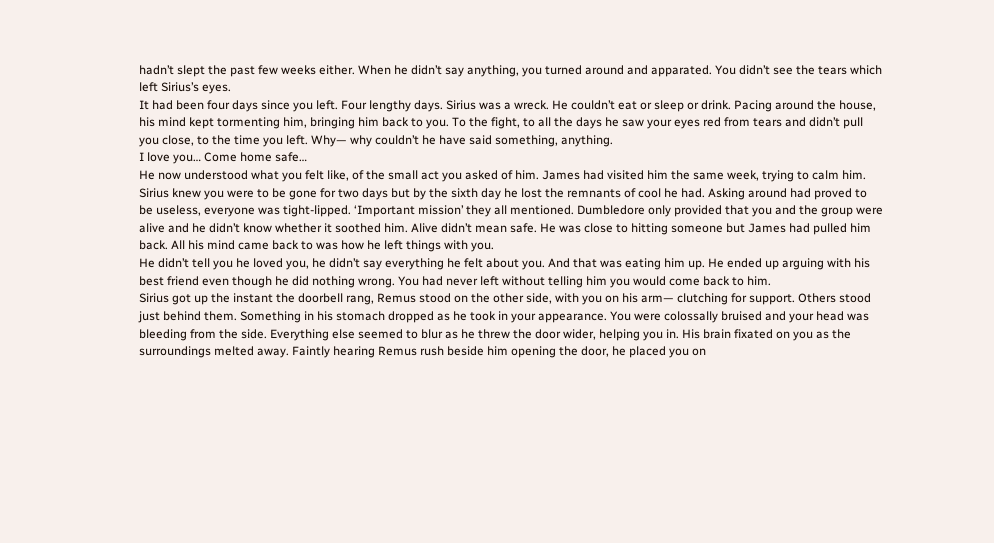hadn’t slept the past few weeks either. When he didn’t say anything, you turned around and apparated. You didn’t see the tears which left Sirius’s eyes.
It had been four days since you left. Four lengthy days. Sirius was a wreck. He couldn’t eat or sleep or drink. Pacing around the house, his mind kept tormenting him, bringing him back to you. To the fight, to all the days he saw your eyes red from tears and didn’t pull you close, to the time you left. Why— why couldn’t he have said something, anything.
I love you… Come home safe…
He now understood what you felt like, of the small act you asked of him. James had visited him the same week, trying to calm him. Sirius knew you were to be gone for two days but by the sixth day he lost the remnants of cool he had. Asking around had proved to be useless, everyone was tight-lipped. ‘Important mission’ they all mentioned. Dumbledore only provided that you and the group were alive and he didn’t know whether it soothed him. Alive didn’t mean safe. He was close to hitting someone but James had pulled him back. All his mind came back to was how he left things with you.
He didn’t tell you he loved you, he didn’t say everything he felt about you. And that was eating him up. He ended up arguing with his best friend even though he did nothing wrong. You had never left without telling him you would come back to him.
Sirius got up the instant the doorbell rang, Remus stood on the other side, with you on his arm— clutching for support. Others stood just behind them. Something in his stomach dropped as he took in your appearance. You were colossally bruised and your head was bleeding from the side. Everything else seemed to blur as he threw the door wider, helping you in. His brain fixated on you as the surroundings melted away. Faintly hearing Remus rush beside him opening the door, he placed you on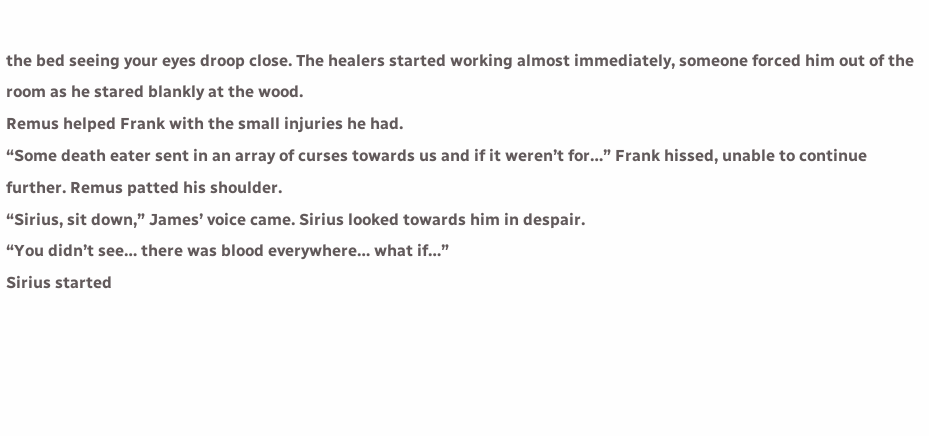the bed seeing your eyes droop close. The healers started working almost immediately, someone forced him out of the room as he stared blankly at the wood.
Remus helped Frank with the small injuries he had.
“Some death eater sent in an array of curses towards us and if it weren’t for…” Frank hissed, unable to continue further. Remus patted his shoulder.
“Sirius, sit down,” James’ voice came. Sirius looked towards him in despair.
“You didn’t see… there was blood everywhere… what if…”
Sirius started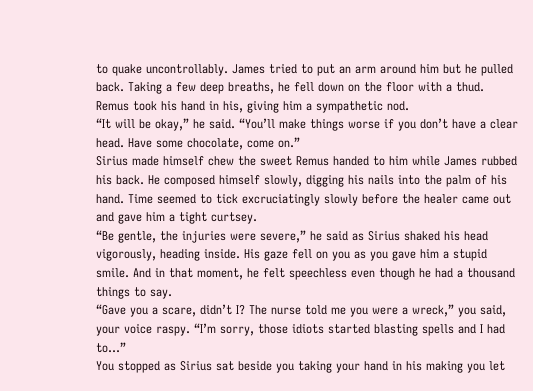to quake uncontrollably. James tried to put an arm around him but he pulled back. Taking a few deep breaths, he fell down on the floor with a thud. Remus took his hand in his, giving him a sympathetic nod.
“It will be okay,” he said. “You’ll make things worse if you don’t have a clear head. Have some chocolate, come on.”
Sirius made himself chew the sweet Remus handed to him while James rubbed his back. He composed himself slowly, digging his nails into the palm of his hand. Time seemed to tick excruciatingly slowly before the healer came out and gave him a tight curtsey.
“Be gentle, the injuries were severe,” he said as Sirius shaked his head vigorously, heading inside. His gaze fell on you as you gave him a stupid smile. And in that moment, he felt speechless even though he had a thousand things to say.
“Gave you a scare, didn’t I? The nurse told me you were a wreck,” you said, your voice raspy. “I’m sorry, those idiots started blasting spells and I had to…”
You stopped as Sirius sat beside you taking your hand in his making you let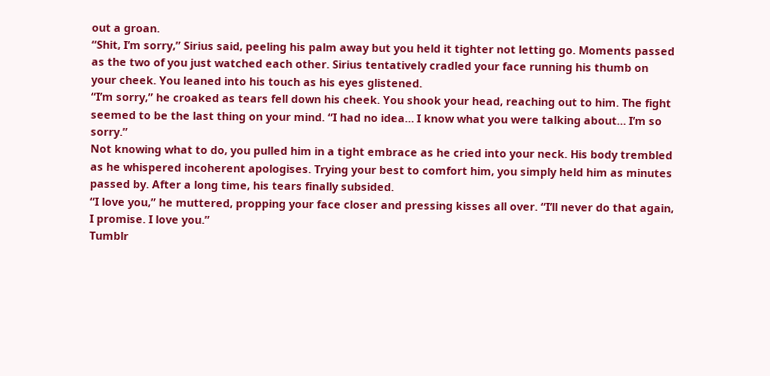out a groan.
“Shit, I’m sorry,” Sirius said, peeling his palm away but you held it tighter not letting go. Moments passed as the two of you just watched each other. Sirius tentatively cradled your face running his thumb on your cheek. You leaned into his touch as his eyes glistened.
“I’m sorry,” he croaked as tears fell down his cheek. You shook your head, reaching out to him. The fight seemed to be the last thing on your mind. “I had no idea… I know what you were talking about… I’m so sorry.”
Not knowing what to do, you pulled him in a tight embrace as he cried into your neck. His body trembled as he whispered incoherent apologises. Trying your best to comfort him, you simply held him as minutes passed by. After a long time, his tears finally subsided.
“I love you,” he muttered, propping your face closer and pressing kisses all over. “I’ll never do that again, I promise. I love you.”
Tumblr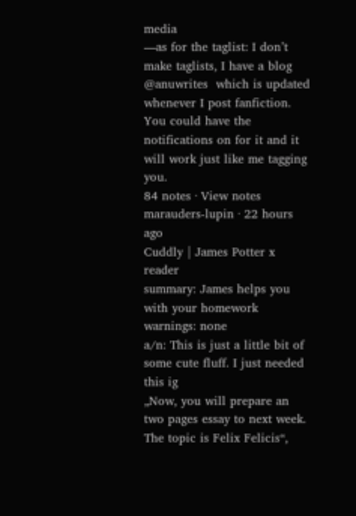media
—as for the taglist: I don’t make taglists, I have a blog @anuwrites  which is updated whenever I post fanfiction. You could have the notifications on for it and it will work just like me tagging you.
84 notes · View notes
marauders-lupin · 22 hours ago
Cuddly | James Potter x reader
summary: James helps you with your homework
warnings: none
a/n: This is just a little bit of some cute fluff. I just needed this ig
„Now, you will prepare an two pages essay to next week. The topic is Felix Felicis“,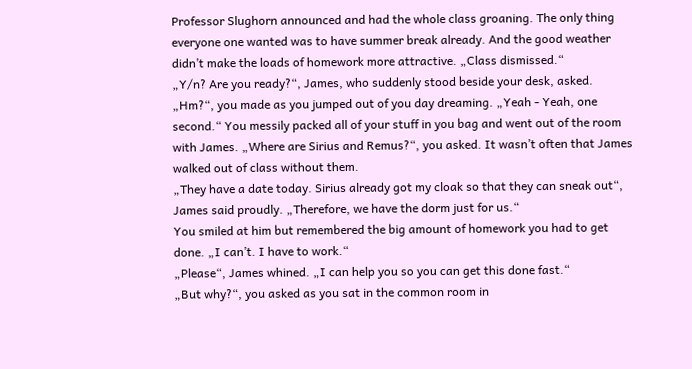Professor Slughorn announced and had the whole class groaning. The only thing everyone one wanted was to have summer break already. And the good weather didn’t make the loads of homework more attractive. „Class dismissed.“
„Y/n? Are you ready?“, James, who suddenly stood beside your desk, asked.
„Hm?“, you made as you jumped out of you day dreaming. „Yeah - Yeah, one second.“ You messily packed all of your stuff in you bag and went out of the room with James. „Where are Sirius and Remus?“, you asked. It wasn’t often that James walked out of class without them.
„They have a date today. Sirius already got my cloak so that they can sneak out“, James said proudly. „Therefore, we have the dorm just for us.“
You smiled at him but remembered the big amount of homework you had to get done. „I can’t. I have to work.“
„Please“, James whined. „I can help you so you can get this done fast.“
„But why?“, you asked as you sat in the common room in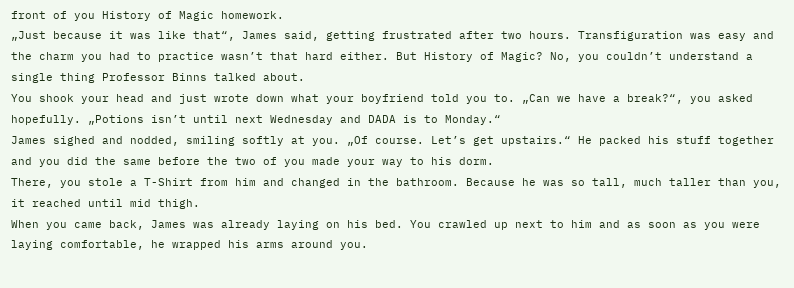front of you History of Magic homework.
„Just because it was like that“, James said, getting frustrated after two hours. Transfiguration was easy and the charm you had to practice wasn’t that hard either. But History of Magic? No, you couldn’t understand a single thing Professor Binns talked about.
You shook your head and just wrote down what your boyfriend told you to. „Can we have a break?“, you asked hopefully. „Potions isn’t until next Wednesday and DADA is to Monday.“
James sighed and nodded, smiling softly at you. „Of course. Let’s get upstairs.“ He packed his stuff together and you did the same before the two of you made your way to his dorm.
There, you stole a T-Shirt from him and changed in the bathroom. Because he was so tall, much taller than you, it reached until mid thigh.
When you came back, James was already laying on his bed. You crawled up next to him and as soon as you were laying comfortable, he wrapped his arms around you.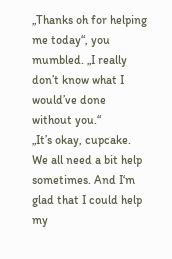„Thanks oh for helping me today“, you mumbled. „I really don’t know what I would’ve done without you.“
„It’s okay, cupcake. We all need a bit help sometimes. And I‘m glad that I could help my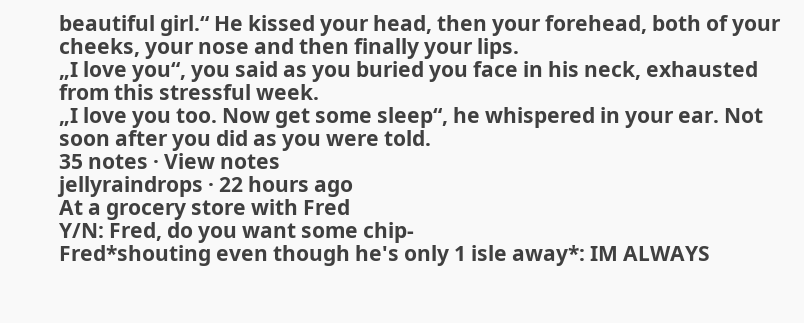beautiful girl.“ He kissed your head, then your forehead, both of your cheeks, your nose and then finally your lips.
„I love you“, you said as you buried you face in his neck, exhausted from this stressful week.
„I love you too. Now get some sleep“, he whispered in your ear. Not soon after you did as you were told.
35 notes · View notes
jellyraindrops · 22 hours ago
At a grocery store with Fred
Y/N: Fred, do you want some chip-
Fred*shouting even though he's only 1 isle away*: IM ALWAYS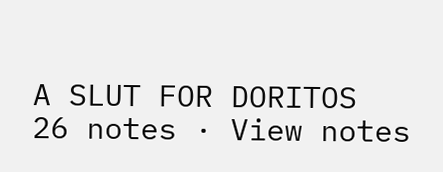A SLUT FOR DORITOS
26 notes · View notes